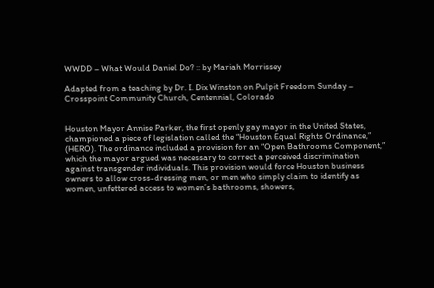WWDD – What Would Daniel Do? :: by Mariah Morrissey

Adapted from a teaching by Dr. I. Dix Winston on Pulpit Freedom Sunday – Crosspoint Community Church, Centennial, Colorado


Houston Mayor Annise Parker, the first openly gay mayor in the United States, championed a piece of legislation called the “Houston Equal Rights Ordinance,” (HERO). The ordinance included a provision for an “Open Bathrooms Component,” which the mayor argued was necessary to correct a perceived discrimination against transgender individuals. This provision would force Houston business owners to allow cross-dressing men, or men who simply claim to identify as women, unfettered access to women’s bathrooms, showers,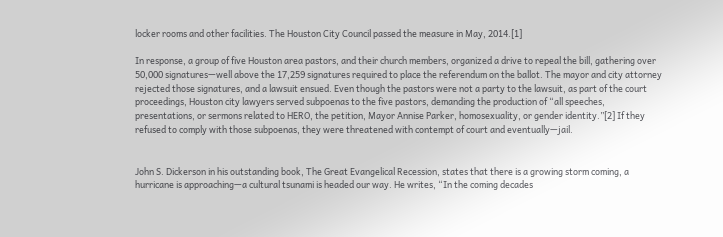locker rooms and other facilities. The Houston City Council passed the measure in May, 2014.[1]

In response, a group of five Houston area pastors, and their church members, organized a drive to repeal the bill, gathering over 50,000 signatures—well above the 17,259 signatures required to place the referendum on the ballot. The mayor and city attorney rejected those signatures, and a lawsuit ensued. Even though the pastors were not a party to the lawsuit, as part of the court proceedings, Houston city lawyers served subpoenas to the five pastors, demanding the production of “all speeches, presentations, or sermons related to HERO, the petition, Mayor Annise Parker, homosexuality, or gender identity.”[2] If they refused to comply with those subpoenas, they were threatened with contempt of court and eventually—jail.


John S. Dickerson in his outstanding book, The Great Evangelical Recession, states that there is a growing storm coming, a hurricane is approaching—a cultural tsunami is headed our way. He writes, “In the coming decades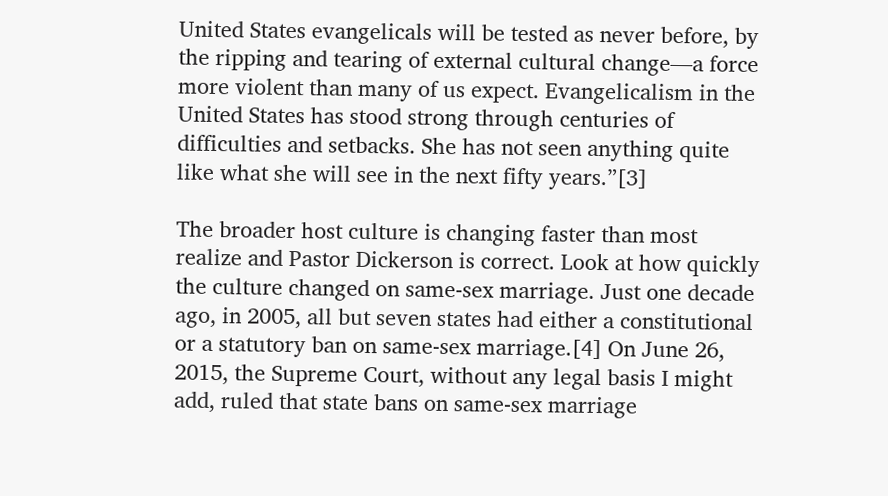United States evangelicals will be tested as never before, by the ripping and tearing of external cultural change—a force more violent than many of us expect. Evangelicalism in the United States has stood strong through centuries of difficulties and setbacks. She has not seen anything quite like what she will see in the next fifty years.”[3]

The broader host culture is changing faster than most realize and Pastor Dickerson is correct. Look at how quickly the culture changed on same-sex marriage. Just one decade ago, in 2005, all but seven states had either a constitutional or a statutory ban on same-sex marriage.[4] On June 26, 2015, the Supreme Court, without any legal basis I might add, ruled that state bans on same-sex marriage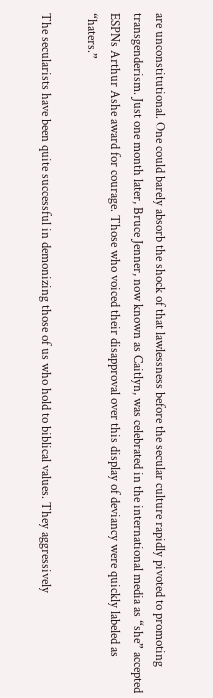are unconstitutional. One could barely absorb the shock of that lawlessness before the secular culture rapidly pivoted to promoting transgenderism. Just one month later, Bruce Jenner, now known as Caitlyn, was celebrated in the international media as “she” accepted ESPNs Arthur Ashe award for courage. Those who voiced their disapproval over this display of deviancy were quickly labeled as “haters.”

The secularists have been quite successful in demonizing those of us who hold to biblical values. They aggressively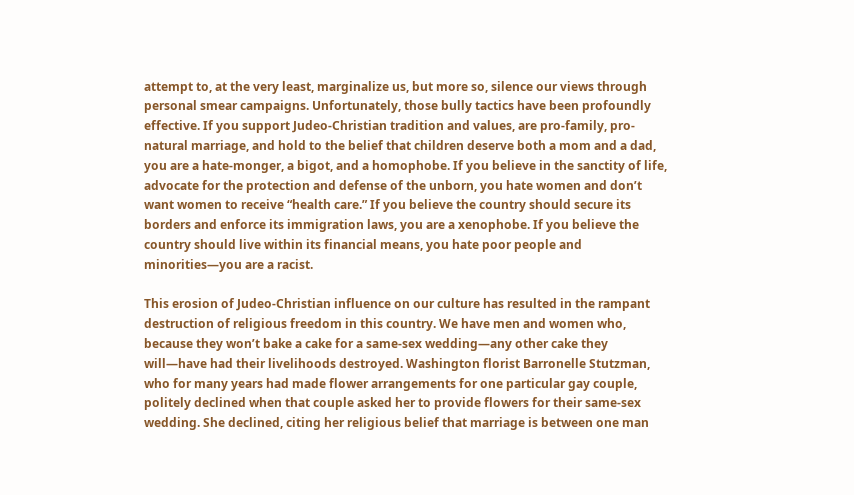attempt to, at the very least, marginalize us, but more so, silence our views through personal smear campaigns. Unfortunately, those bully tactics have been profoundly effective. If you support Judeo-Christian tradition and values, are pro-family, pro-natural marriage, and hold to the belief that children deserve both a mom and a dad, you are a hate-monger, a bigot, and a homophobe. If you believe in the sanctity of life, advocate for the protection and defense of the unborn, you hate women and don’t want women to receive “health care.” If you believe the country should secure its borders and enforce its immigration laws, you are a xenophobe. If you believe the country should live within its financial means, you hate poor people and minorities—you are a racist.

This erosion of Judeo-Christian influence on our culture has resulted in the rampant destruction of religious freedom in this country. We have men and women who, because they won’t bake a cake for a same-sex wedding—any other cake they will—have had their livelihoods destroyed. Washington florist Barronelle Stutzman, who for many years had made flower arrangements for one particular gay couple, politely declined when that couple asked her to provide flowers for their same-sex wedding. She declined, citing her religious belief that marriage is between one man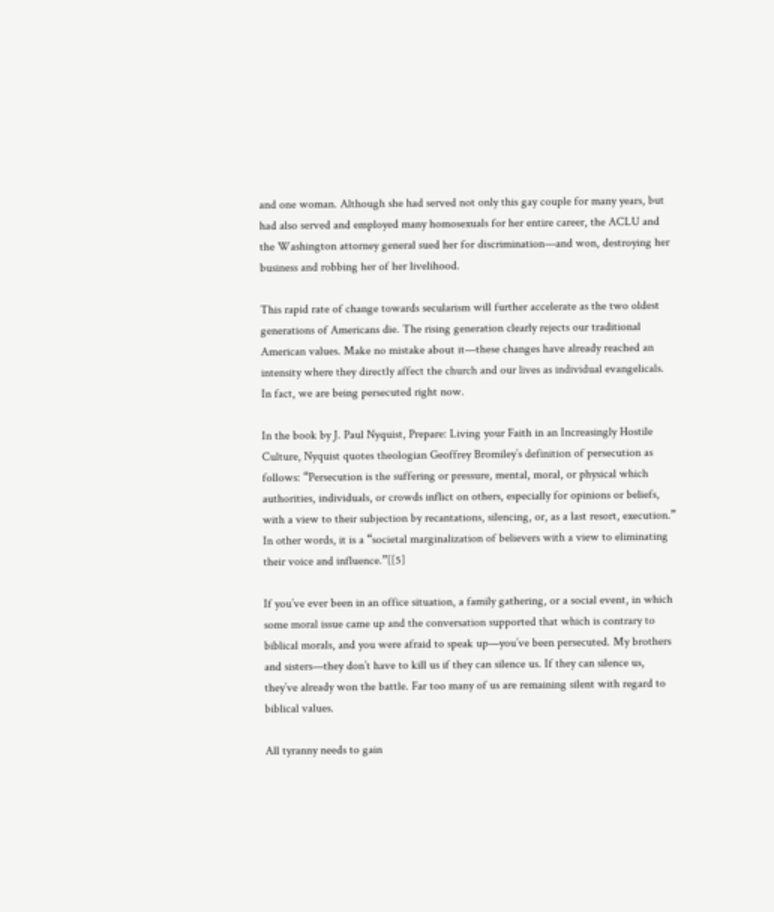and one woman. Although she had served not only this gay couple for many years, but had also served and employed many homosexuals for her entire career, the ACLU and the Washington attorney general sued her for discrimination—and won, destroying her business and robbing her of her livelihood.

This rapid rate of change towards secularism will further accelerate as the two oldest generations of Americans die. The rising generation clearly rejects our traditional American values. Make no mistake about it—these changes have already reached an intensity where they directly affect the church and our lives as individual evangelicals. In fact, we are being persecuted right now.

In the book by J. Paul Nyquist, Prepare: Living your Faith in an Increasingly Hostile Culture, Nyquist quotes theologian Geoffrey Bromiley’s definition of persecution as follows: “Persecution is the suffering or pressure, mental, moral, or physical which authorities, individuals, or crowds inflict on others, especially for opinions or beliefs, with a view to their subjection by recantations, silencing, or, as a last resort, execution.” In other words, it is a “societal marginalization of believers with a view to eliminating their voice and influence.”[[5]

If you’ve ever been in an office situation, a family gathering, or a social event, in which some moral issue came up and the conversation supported that which is contrary to biblical morals, and you were afraid to speak up—you’ve been persecuted. My brothers and sisters—they don’t have to kill us if they can silence us. If they can silence us, they’ve already won the battle. Far too many of us are remaining silent with regard to biblical values.

All tyranny needs to gain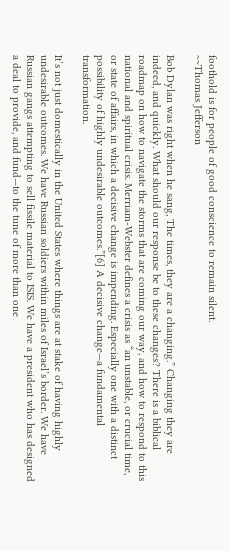foothold is for people of good conscience to remain silent.
~~Thomas Jefferson

Bob Dylan was right when he sang, The times, they are a changing.” Changing they are indeed, and quickly. What should our response be to these changes? There is a biblical roadmap on how to navigate the storms that are coming our way, and how to respond to this national and spiritual crisis. Merriam-Webster defines a crisis as “an unstable, or crucial time, or state of affairs, in which a decisive change is impending. Especially one with a distinct possibility of highly undesirable outcomes.”[6] A decisive change—a fundamental transformation.

It’s not just domestically in the United States where things are at stake of having highly undesirable outcomes. We have Russian soldiers within miles of Israel’s border. We have Russian gangs attempting to sell fissile material to ISIS. We have a president who has designed a deal to provide, and fund—to the tune of more than one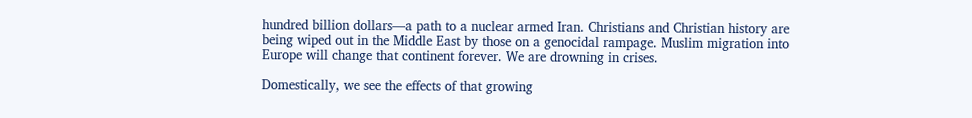hundred billion dollars—a path to a nuclear armed Iran. Christians and Christian history are being wiped out in the Middle East by those on a genocidal rampage. Muslim migration into Europe will change that continent forever. We are drowning in crises.

Domestically, we see the effects of that growing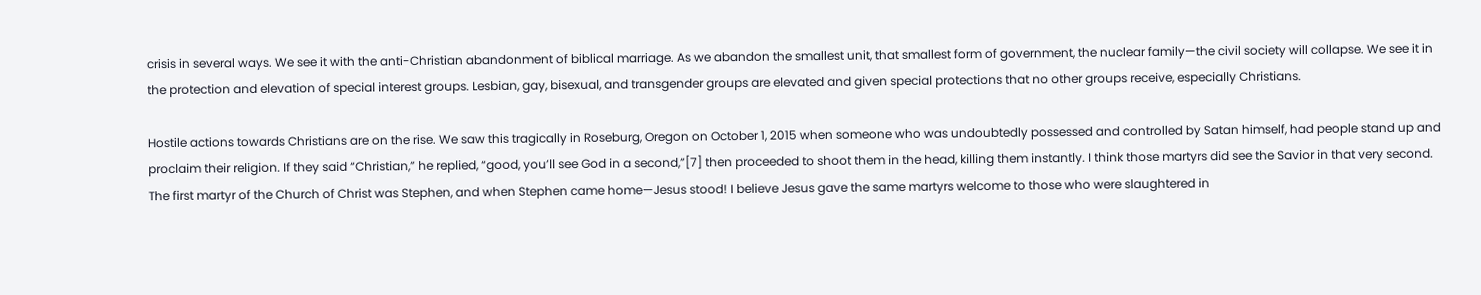crisis in several ways. We see it with the anti-Christian abandonment of biblical marriage. As we abandon the smallest unit, that smallest form of government, the nuclear family—the civil society will collapse. We see it in the protection and elevation of special interest groups. Lesbian, gay, bisexual, and transgender groups are elevated and given special protections that no other groups receive, especially Christians.

Hostile actions towards Christians are on the rise. We saw this tragically in Roseburg, Oregon on October 1, 2015 when someone who was undoubtedly possessed and controlled by Satan himself, had people stand up and proclaim their religion. If they said “Christian,” he replied, “good, you’ll see God in a second,”[7] then proceeded to shoot them in the head, killing them instantly. I think those martyrs did see the Savior in that very second. The first martyr of the Church of Christ was Stephen, and when Stephen came home—Jesus stood! I believe Jesus gave the same martyrs welcome to those who were slaughtered in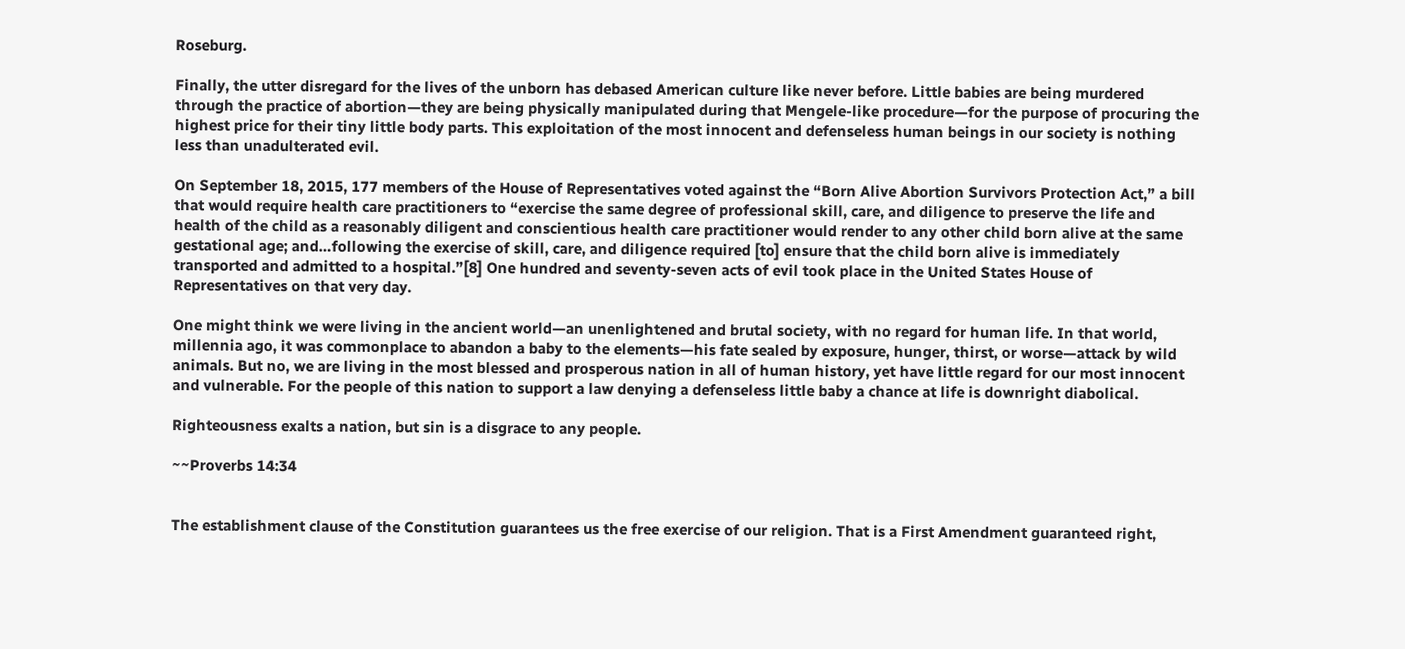Roseburg.

Finally, the utter disregard for the lives of the unborn has debased American culture like never before. Little babies are being murdered through the practice of abortion—they are being physically manipulated during that Mengele-like procedure—for the purpose of procuring the highest price for their tiny little body parts. This exploitation of the most innocent and defenseless human beings in our society is nothing less than unadulterated evil.

On September 18, 2015, 177 members of the House of Representatives voted against the “Born Alive Abortion Survivors Protection Act,” a bill that would require health care practitioners to “exercise the same degree of professional skill, care, and diligence to preserve the life and health of the child as a reasonably diligent and conscientious health care practitioner would render to any other child born alive at the same gestational age; and…following the exercise of skill, care, and diligence required [to] ensure that the child born alive is immediately transported and admitted to a hospital.”[8] One hundred and seventy-seven acts of evil took place in the United States House of Representatives on that very day.

One might think we were living in the ancient world—an unenlightened and brutal society, with no regard for human life. In that world, millennia ago, it was commonplace to abandon a baby to the elements—his fate sealed by exposure, hunger, thirst, or worse—attack by wild animals. But no, we are living in the most blessed and prosperous nation in all of human history, yet have little regard for our most innocent and vulnerable. For the people of this nation to support a law denying a defenseless little baby a chance at life is downright diabolical.

Righteousness exalts a nation, but sin is a disgrace to any people.

~~Proverbs 14:34


The establishment clause of the Constitution guarantees us the free exercise of our religion. That is a First Amendment guaranteed right,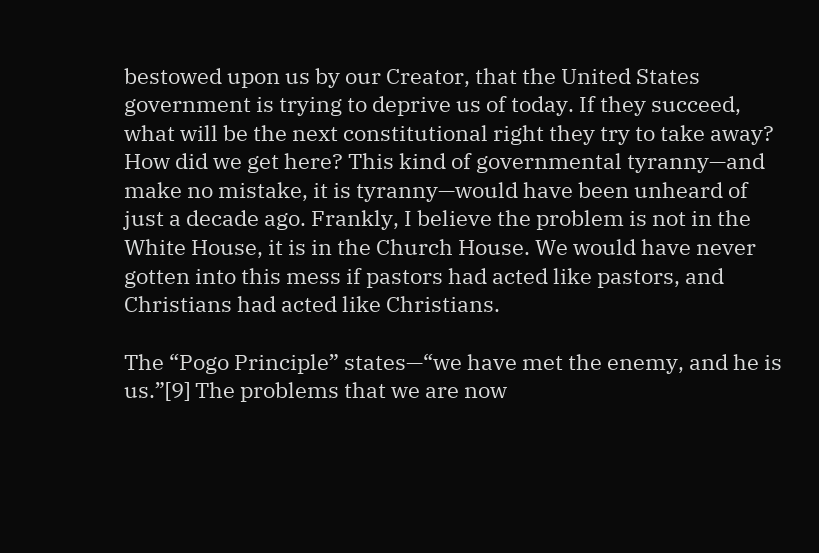bestowed upon us by our Creator, that the United States government is trying to deprive us of today. If they succeed, what will be the next constitutional right they try to take away? How did we get here? This kind of governmental tyranny—and make no mistake, it is tyranny—would have been unheard of just a decade ago. Frankly, I believe the problem is not in the White House, it is in the Church House. We would have never gotten into this mess if pastors had acted like pastors, and Christians had acted like Christians.

The “Pogo Principle” states—“we have met the enemy, and he is us.”[9] The problems that we are now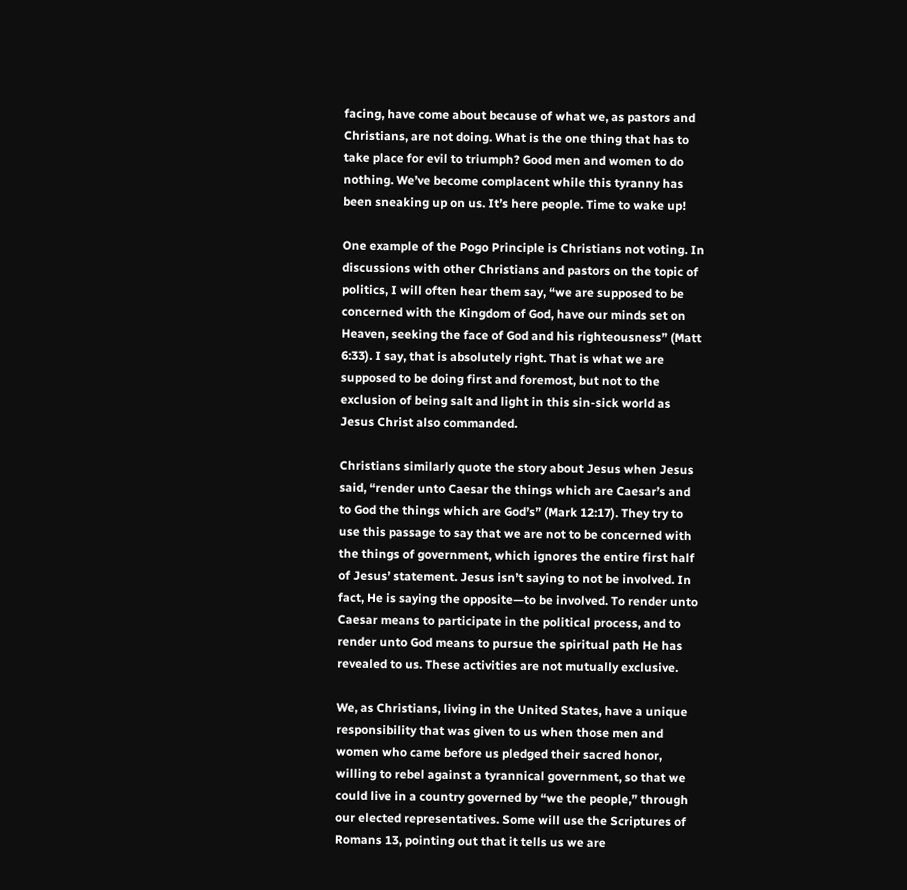facing, have come about because of what we, as pastors and Christians, are not doing. What is the one thing that has to take place for evil to triumph? Good men and women to do nothing. We’ve become complacent while this tyranny has been sneaking up on us. It’s here people. Time to wake up!

One example of the Pogo Principle is Christians not voting. In discussions with other Christians and pastors on the topic of politics, I will often hear them say, “we are supposed to be concerned with the Kingdom of God, have our minds set on Heaven, seeking the face of God and his righteousness” (Matt 6:33). I say, that is absolutely right. That is what we are supposed to be doing first and foremost, but not to the exclusion of being salt and light in this sin-sick world as Jesus Christ also commanded.

Christians similarly quote the story about Jesus when Jesus said, “render unto Caesar the things which are Caesar’s and to God the things which are God’s” (Mark 12:17). They try to use this passage to say that we are not to be concerned with the things of government, which ignores the entire first half of Jesus’ statement. Jesus isn’t saying to not be involved. In fact, He is saying the opposite—to be involved. To render unto Caesar means to participate in the political process, and to render unto God means to pursue the spiritual path He has revealed to us. These activities are not mutually exclusive.

We, as Christians, living in the United States, have a unique responsibility that was given to us when those men and women who came before us pledged their sacred honor, willing to rebel against a tyrannical government, so that we could live in a country governed by “we the people,” through our elected representatives. Some will use the Scriptures of Romans 13, pointing out that it tells us we are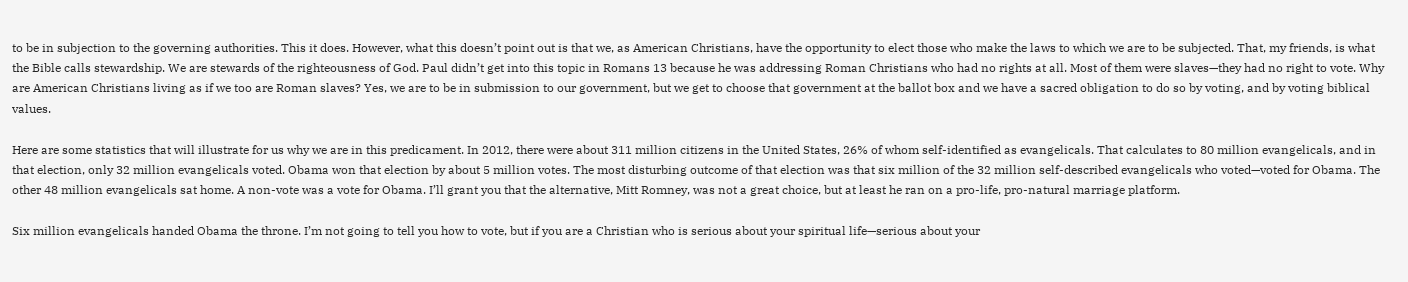to be in subjection to the governing authorities. This it does. However, what this doesn’t point out is that we, as American Christians, have the opportunity to elect those who make the laws to which we are to be subjected. That, my friends, is what the Bible calls stewardship. We are stewards of the righteousness of God. Paul didn’t get into this topic in Romans 13 because he was addressing Roman Christians who had no rights at all. Most of them were slaves—they had no right to vote. Why are American Christians living as if we too are Roman slaves? Yes, we are to be in submission to our government, but we get to choose that government at the ballot box and we have a sacred obligation to do so by voting, and by voting biblical values.

Here are some statistics that will illustrate for us why we are in this predicament. In 2012, there were about 311 million citizens in the United States, 26% of whom self-identified as evangelicals. That calculates to 80 million evangelicals, and in that election, only 32 million evangelicals voted. Obama won that election by about 5 million votes. The most disturbing outcome of that election was that six million of the 32 million self-described evangelicals who voted—voted for Obama. The other 48 million evangelicals sat home. A non-vote was a vote for Obama. I’ll grant you that the alternative, Mitt Romney, was not a great choice, but at least he ran on a pro-life, pro-natural marriage platform.

Six million evangelicals handed Obama the throne. I’m not going to tell you how to vote, but if you are a Christian who is serious about your spiritual life—serious about your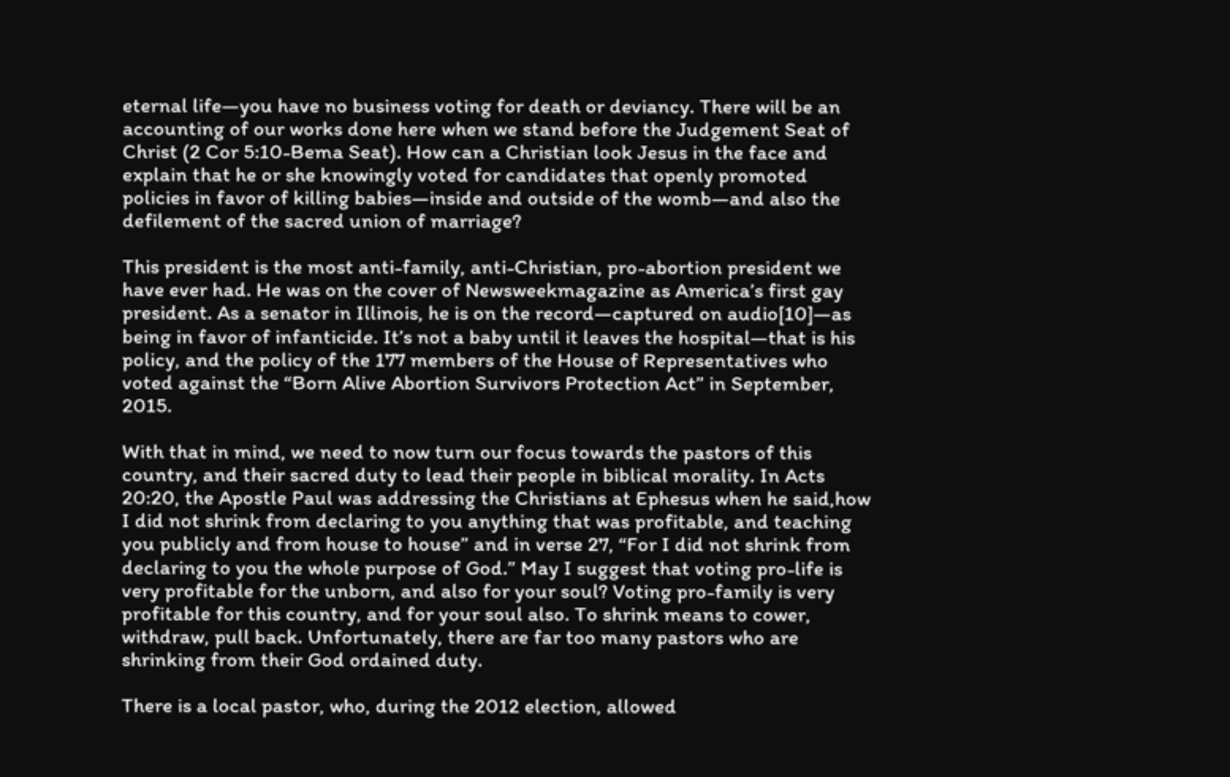eternal life—you have no business voting for death or deviancy. There will be an accounting of our works done here when we stand before the Judgement Seat of Christ (2 Cor 5:10-Bema Seat). How can a Christian look Jesus in the face and explain that he or she knowingly voted for candidates that openly promoted policies in favor of killing babies—inside and outside of the womb—and also the defilement of the sacred union of marriage?

This president is the most anti-family, anti-Christian, pro-abortion president we have ever had. He was on the cover of Newsweekmagazine as America’s first gay president. As a senator in Illinois, he is on the record—captured on audio[10]—as being in favor of infanticide. It’s not a baby until it leaves the hospital—that is his policy, and the policy of the 177 members of the House of Representatives who voted against the “Born Alive Abortion Survivors Protection Act” in September, 2015.

With that in mind, we need to now turn our focus towards the pastors of this country, and their sacred duty to lead their people in biblical morality. In Acts 20:20, the Apostle Paul was addressing the Christians at Ephesus when he said,how I did not shrink from declaring to you anything that was profitable, and teaching you publicly and from house to house” and in verse 27, “For I did not shrink from declaring to you the whole purpose of God.” May I suggest that voting pro-life is very profitable for the unborn, and also for your soul? Voting pro-family is very profitable for this country, and for your soul also. To shrink means to cower, withdraw, pull back. Unfortunately, there are far too many pastors who are shrinking from their God ordained duty.

There is a local pastor, who, during the 2012 election, allowed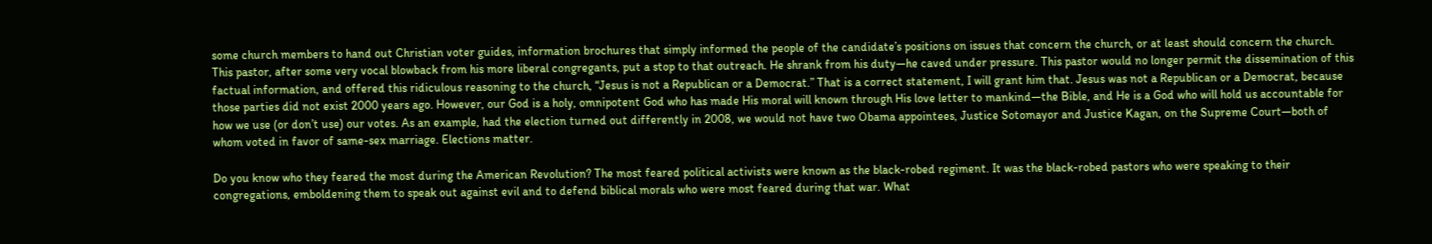some church members to hand out Christian voter guides, information brochures that simply informed the people of the candidate’s positions on issues that concern the church, or at least should concern the church. This pastor, after some very vocal blowback from his more liberal congregants, put a stop to that outreach. He shrank from his duty—he caved under pressure. This pastor would no longer permit the dissemination of this factual information, and offered this ridiculous reasoning to the church, “Jesus is not a Republican or a Democrat.” That is a correct statement, I will grant him that. Jesus was not a Republican or a Democrat, because those parties did not exist 2000 years ago. However, our God is a holy, omnipotent God who has made His moral will known through His love letter to mankind—the Bible, and He is a God who will hold us accountable for how we use (or don’t use) our votes. As an example, had the election turned out differently in 2008, we would not have two Obama appointees, Justice Sotomayor and Justice Kagan, on the Supreme Court—both of whom voted in favor of same-sex marriage. Elections matter.

Do you know who they feared the most during the American Revolution? The most feared political activists were known as the black-robed regiment. It was the black-robed pastors who were speaking to their congregations, emboldening them to speak out against evil and to defend biblical morals who were most feared during that war. What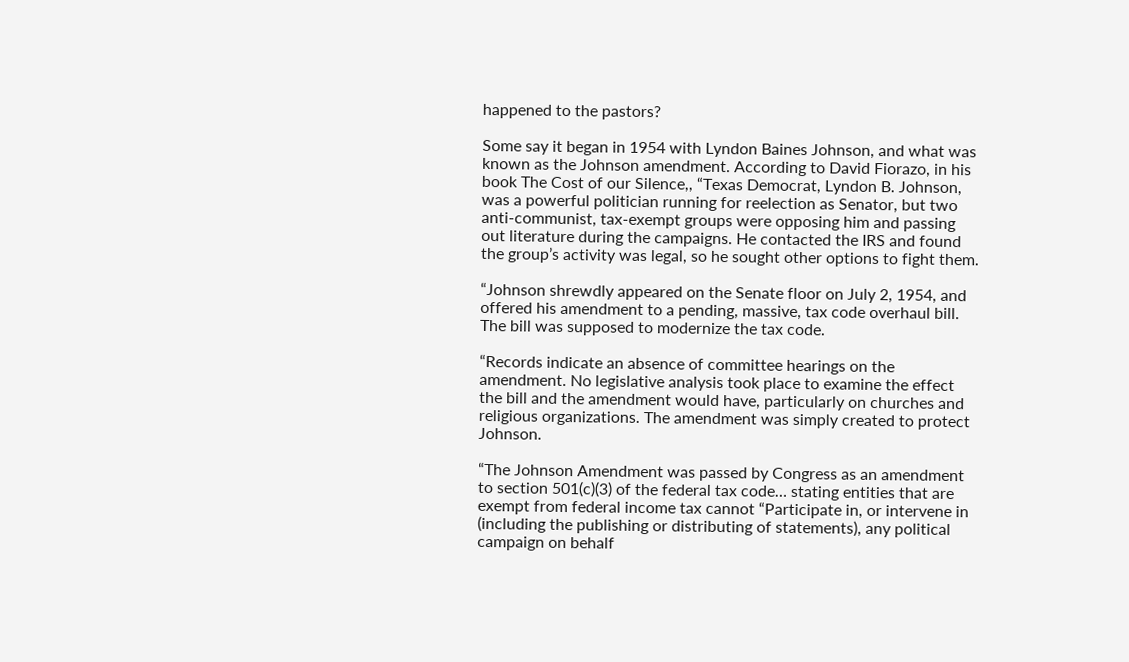happened to the pastors?

Some say it began in 1954 with Lyndon Baines Johnson, and what was known as the Johnson amendment. According to David Fiorazo, in his book The Cost of our Silence,, “Texas Democrat, Lyndon B. Johnson, was a powerful politician running for reelection as Senator, but two anti-communist, tax-exempt groups were opposing him and passing out literature during the campaigns. He contacted the IRS and found the group’s activity was legal, so he sought other options to fight them.

“Johnson shrewdly appeared on the Senate floor on July 2, 1954, and offered his amendment to a pending, massive, tax code overhaul bill. The bill was supposed to modernize the tax code.

“Records indicate an absence of committee hearings on the amendment. No legislative analysis took place to examine the effect the bill and the amendment would have, particularly on churches and religious organizations. The amendment was simply created to protect Johnson.

“The Johnson Amendment was passed by Congress as an amendment to section 501(c)(3) of the federal tax code… stating entities that are exempt from federal income tax cannot “Participate in, or intervene in (including the publishing or distributing of statements), any political campaign on behalf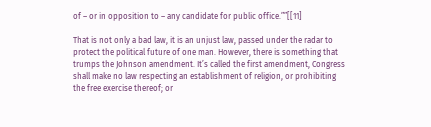of – or in opposition to – any candidate for public office.””[[11]

That is not only a bad law, it is an unjust law, passed under the radar to protect the political future of one man. However, there is something that trumps the Johnson amendment. It’s called the first amendment, Congress shall make no law respecting an establishment of religion, or prohibiting the free exercise thereof; or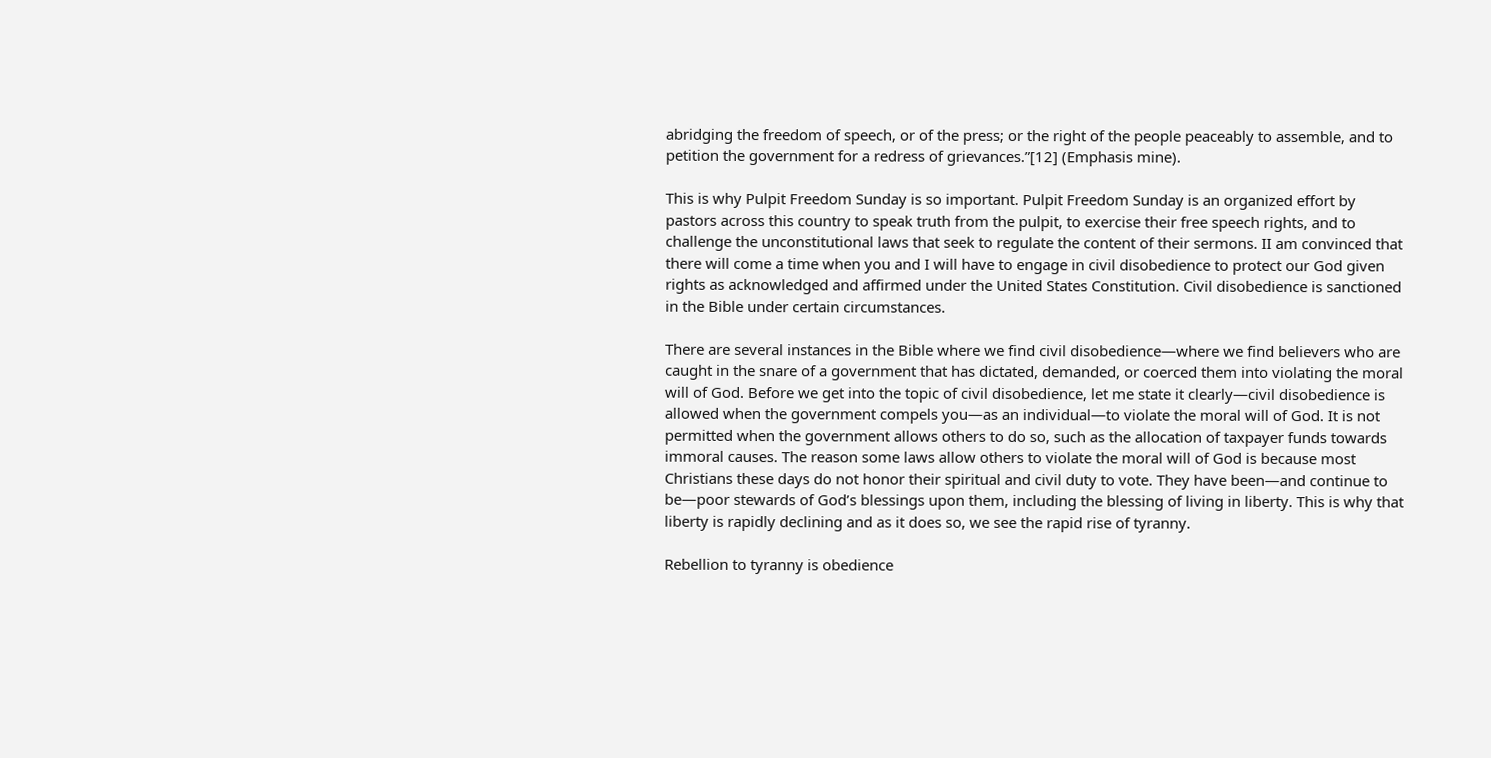abridging the freedom of speech, or of the press; or the right of the people peaceably to assemble, and to petition the government for a redress of grievances.”[12] (Emphasis mine).

This is why Pulpit Freedom Sunday is so important. Pulpit Freedom Sunday is an organized effort by pastors across this country to speak truth from the pulpit, to exercise their free speech rights, and to challenge the unconstitutional laws that seek to regulate the content of their sermons. II am convinced that there will come a time when you and I will have to engage in civil disobedience to protect our God given rights as acknowledged and affirmed under the United States Constitution. Civil disobedience is sanctioned in the Bible under certain circumstances.

There are several instances in the Bible where we find civil disobedience—where we find believers who are caught in the snare of a government that has dictated, demanded, or coerced them into violating the moral will of God. Before we get into the topic of civil disobedience, let me state it clearly—civil disobedience is allowed when the government compels you—as an individual—to violate the moral will of God. It is not permitted when the government allows others to do so, such as the allocation of taxpayer funds towards immoral causes. The reason some laws allow others to violate the moral will of God is because most Christians these days do not honor their spiritual and civil duty to vote. They have been—and continue to be—poor stewards of God’s blessings upon them, including the blessing of living in liberty. This is why that liberty is rapidly declining and as it does so, we see the rapid rise of tyranny.

Rebellion to tyranny is obedience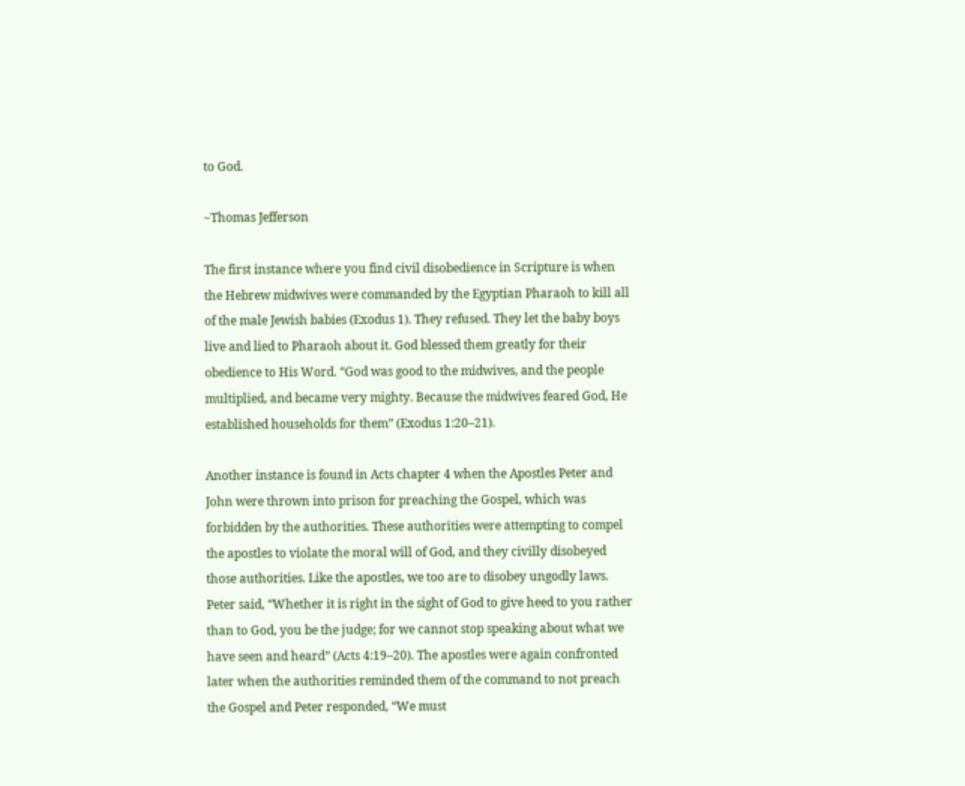to God.

~Thomas Jefferson

The first instance where you find civil disobedience in Scripture is when the Hebrew midwives were commanded by the Egyptian Pharaoh to kill all of the male Jewish babies (Exodus 1). They refused. They let the baby boys live and lied to Pharaoh about it. God blessed them greatly for their obedience to His Word. “God was good to the midwives, and the people multiplied, and became very mighty. Because the midwives feared God, He established households for them” (Exodus 1:20–21).

Another instance is found in Acts chapter 4 when the Apostles Peter and John were thrown into prison for preaching the Gospel, which was forbidden by the authorities. These authorities were attempting to compel the apostles to violate the moral will of God, and they civilly disobeyed those authorities. Like the apostles, we too are to disobey ungodly laws. Peter said, “Whether it is right in the sight of God to give heed to you rather than to God, you be the judge; for we cannot stop speaking about what we have seen and heard” (Acts 4:19–20). The apostles were again confronted later when the authorities reminded them of the command to not preach the Gospel and Peter responded, “We must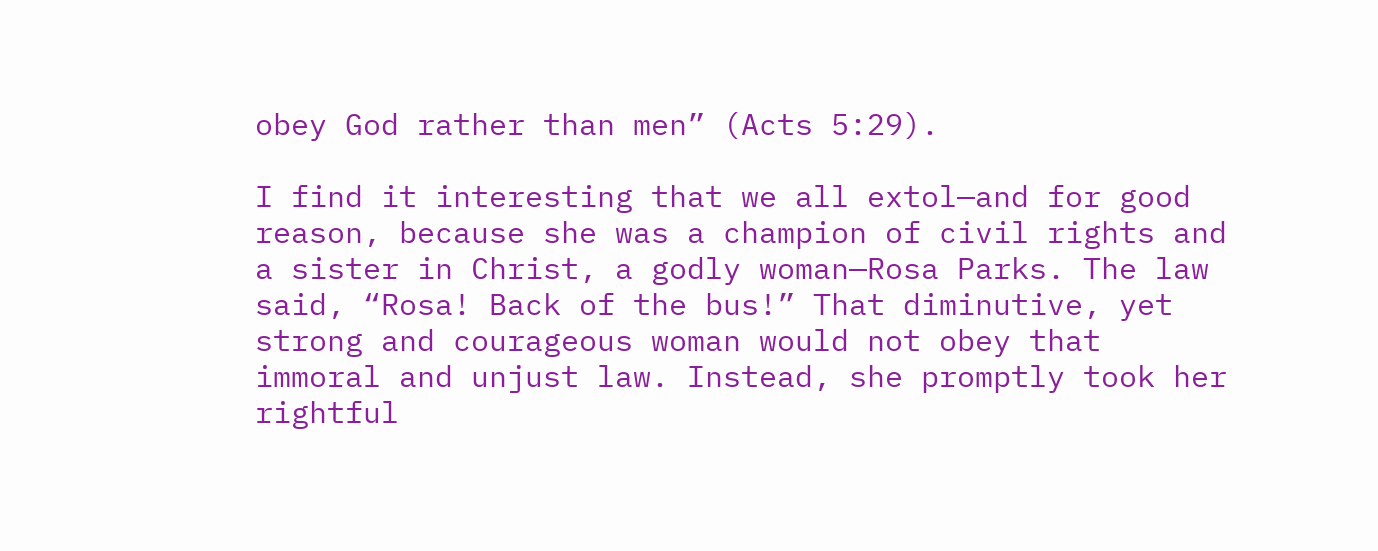obey God rather than men” (Acts 5:29).

I find it interesting that we all extol—and for good reason, because she was a champion of civil rights and a sister in Christ, a godly woman—Rosa Parks. The law said, “Rosa! Back of the bus!” That diminutive, yet strong and courageous woman would not obey that immoral and unjust law. Instead, she promptly took her rightful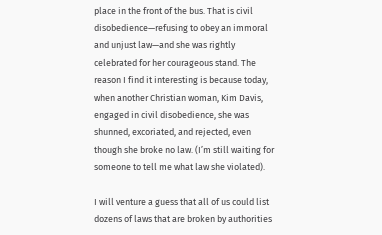place in the front of the bus. That is civil disobedience—refusing to obey an immoral and unjust law—and she was rightly celebrated for her courageous stand. The reason I find it interesting is because today, when another Christian woman, Kim Davis, engaged in civil disobedience, she was shunned, excoriated, and rejected, even though she broke no law. (I’m still waiting for someone to tell me what law she violated).

I will venture a guess that all of us could list dozens of laws that are broken by authorities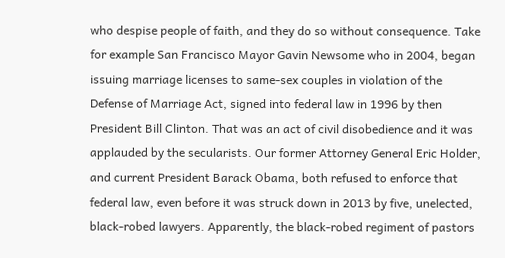who despise people of faith, and they do so without consequence. Take for example San Francisco Mayor Gavin Newsome who in 2004, began issuing marriage licenses to same-sex couples in violation of the Defense of Marriage Act, signed into federal law in 1996 by then President Bill Clinton. That was an act of civil disobedience and it was applauded by the secularists. Our former Attorney General Eric Holder, and current President Barack Obama, both refused to enforce that federal law, even before it was struck down in 2013 by five, unelected, black-robed lawyers. Apparently, the black-robed regiment of pastors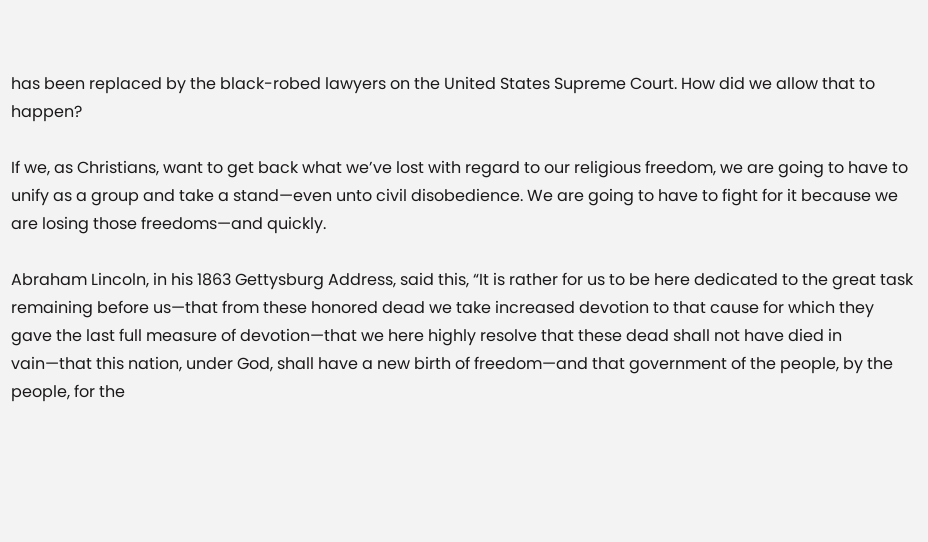has been replaced by the black-robed lawyers on the United States Supreme Court. How did we allow that to happen?

If we, as Christians, want to get back what we’ve lost with regard to our religious freedom, we are going to have to unify as a group and take a stand—even unto civil disobedience. We are going to have to fight for it because we are losing those freedoms—and quickly.

Abraham Lincoln, in his 1863 Gettysburg Address, said this, “It is rather for us to be here dedicated to the great task remaining before us—that from these honored dead we take increased devotion to that cause for which they gave the last full measure of devotion—that we here highly resolve that these dead shall not have died in vain—that this nation, under God, shall have a new birth of freedom—and that government of the people, by the people, for the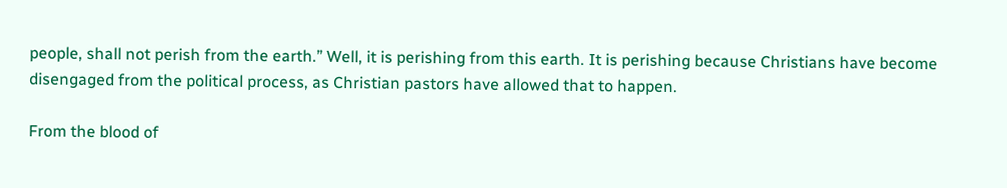people, shall not perish from the earth.” Well, it is perishing from this earth. It is perishing because Christians have become disengaged from the political process, as Christian pastors have allowed that to happen.

From the blood of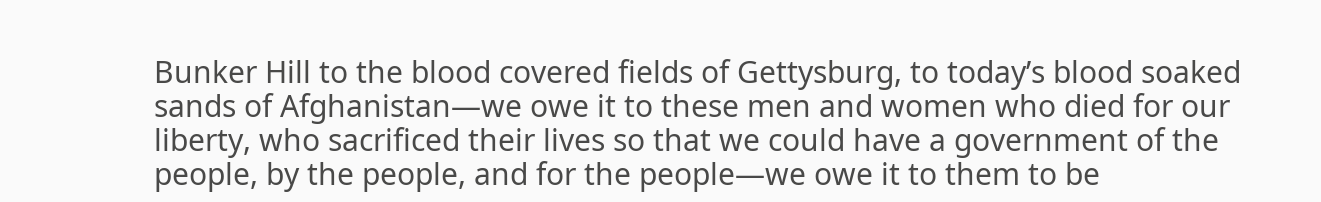Bunker Hill to the blood covered fields of Gettysburg, to today’s blood soaked sands of Afghanistan—we owe it to these men and women who died for our liberty, who sacrificed their lives so that we could have a government of the people, by the people, and for the people—we owe it to them to be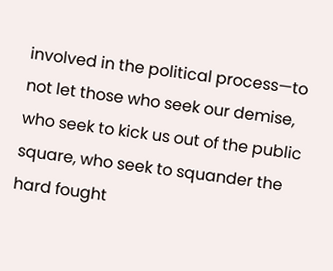involved in the political process—to not let those who seek our demise, who seek to kick us out of the public square, who seek to squander the hard fought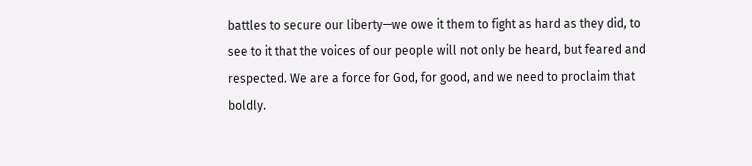battles to secure our liberty—we owe it them to fight as hard as they did, to see to it that the voices of our people will not only be heard, but feared and respected. We are a force for God, for good, and we need to proclaim that boldly.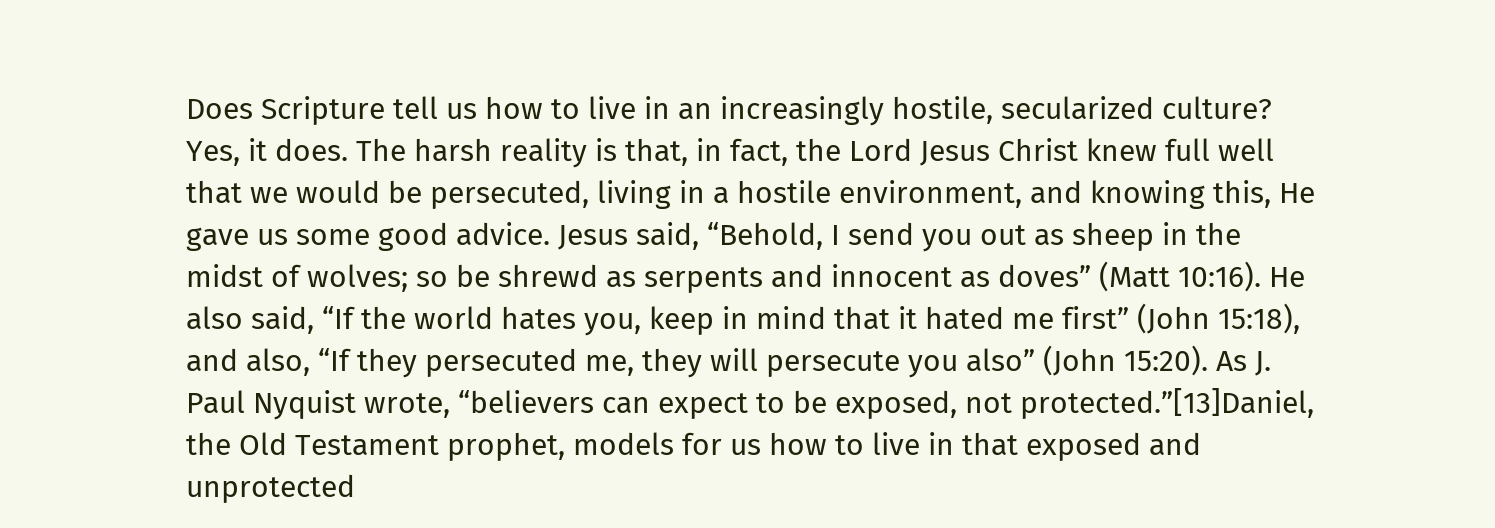Does Scripture tell us how to live in an increasingly hostile, secularized culture? Yes, it does. The harsh reality is that, in fact, the Lord Jesus Christ knew full well that we would be persecuted, living in a hostile environment, and knowing this, He gave us some good advice. Jesus said, “Behold, I send you out as sheep in the midst of wolves; so be shrewd as serpents and innocent as doves” (Matt 10:16). He also said, “If the world hates you, keep in mind that it hated me first” (John 15:18), and also, “If they persecuted me, they will persecute you also” (John 15:20). As J. Paul Nyquist wrote, “believers can expect to be exposed, not protected.”[13]Daniel, the Old Testament prophet, models for us how to live in that exposed and unprotected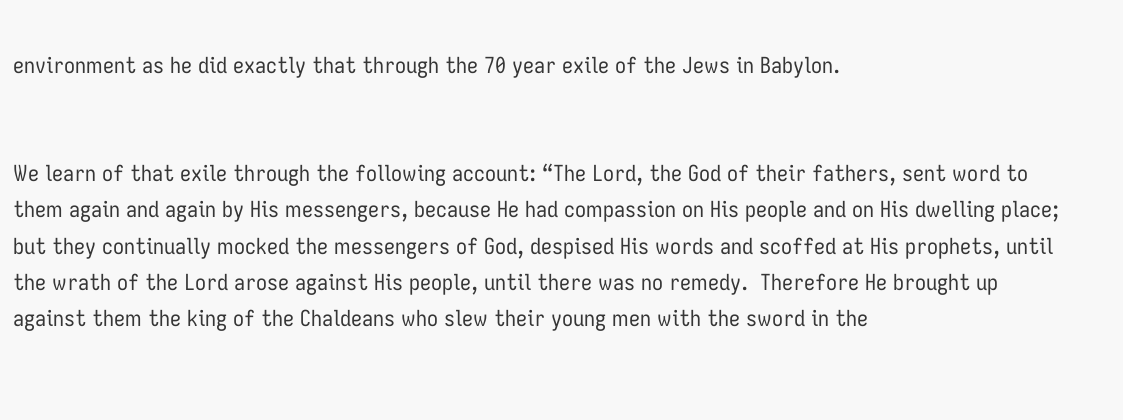environment as he did exactly that through the 70 year exile of the Jews in Babylon.


We learn of that exile through the following account: “The Lord, the God of their fathers, sent word to them again and again by His messengers, because He had compassion on His people and on His dwelling place; but they continually mocked the messengers of God, despised His words and scoffed at His prophets, until the wrath of the Lord arose against His people, until there was no remedy.  Therefore He brought up against them the king of the Chaldeans who slew their young men with the sword in the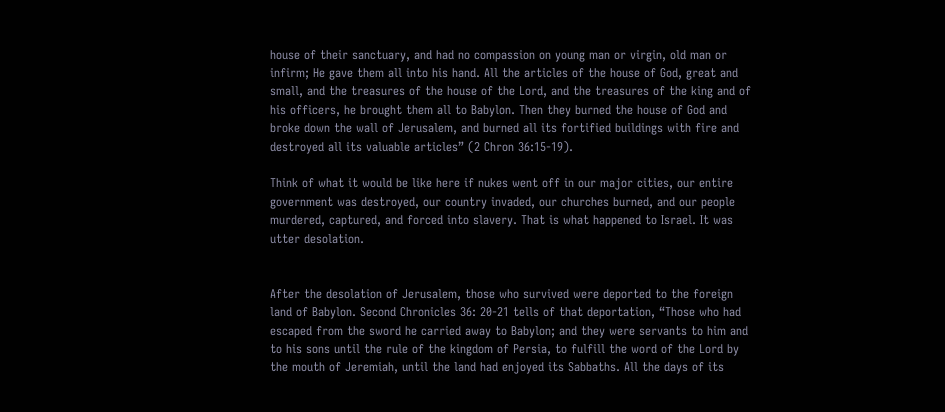house of their sanctuary, and had no compassion on young man or virgin, old man or infirm; He gave them all into his hand. All the articles of the house of God, great and small, and the treasures of the house of the Lord, and the treasures of the king and of his officers, he brought them all to Babylon. Then they burned the house of God and broke down the wall of Jerusalem, and burned all its fortified buildings with fire and destroyed all its valuable articles” (2 Chron 36:15-19).

Think of what it would be like here if nukes went off in our major cities, our entire government was destroyed, our country invaded, our churches burned, and our people murdered, captured, and forced into slavery. That is what happened to Israel. It was utter desolation.


After the desolation of Jerusalem, those who survived were deported to the foreign land of Babylon. Second Chronicles 36: 20-21 tells of that deportation, “Those who had escaped from the sword he carried away to Babylon; and they were servants to him and to his sons until the rule of the kingdom of Persia, to fulfill the word of the Lord by the mouth of Jeremiah, until the land had enjoyed its Sabbaths. All the days of its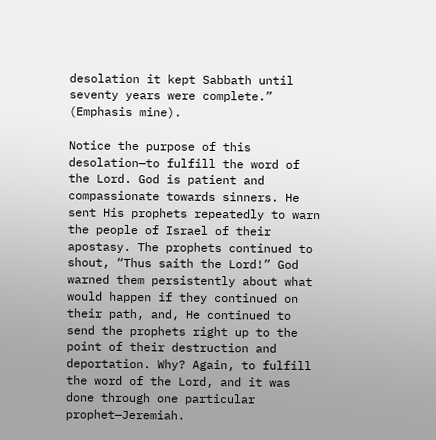desolation it kept Sabbath until seventy years were complete.” (Emphasis mine).

Notice the purpose of this desolation—to fulfill the word of the Lord. God is patient and compassionate towards sinners. He sent His prophets repeatedly to warn the people of Israel of their apostasy. The prophets continued to shout, “Thus saith the Lord!” God warned them persistently about what would happen if they continued on their path, and, He continued to send the prophets right up to the point of their destruction and deportation. Why? Again, to fulfill the word of the Lord, and it was done through one particular prophet—Jeremiah.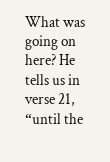What was going on here? He tells us in verse 21, “until the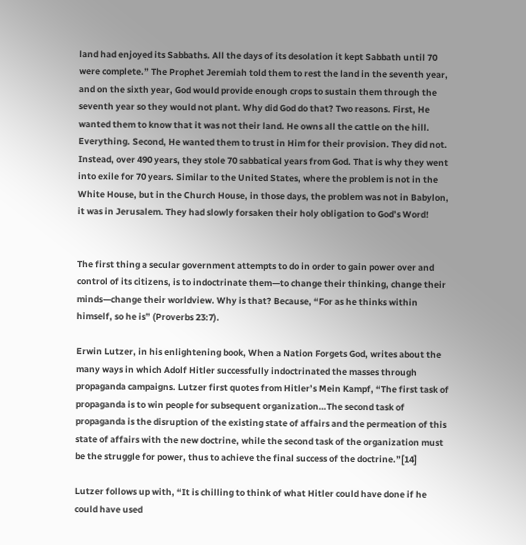land had enjoyed its Sabbaths. All the days of its desolation it kept Sabbath until 70 were complete.” The Prophet Jeremiah told them to rest the land in the seventh year, and on the sixth year, God would provide enough crops to sustain them through the seventh year so they would not plant. Why did God do that? Two reasons. First, He wanted them to know that it was not their land. He owns all the cattle on the hill. Everything. Second, He wanted them to trust in Him for their provision. They did not. Instead, over 490 years, they stole 70 sabbatical years from God. That is why they went into exile for 70 years. Similar to the United States, where the problem is not in the White House, but in the Church House, in those days, the problem was not in Babylon, it was in Jerusalem. They had slowly forsaken their holy obligation to God’s Word!


The first thing a secular government attempts to do in order to gain power over and control of its citizens, is to indoctrinate them—to change their thinking, change their minds—change their worldview. Why is that? Because, “For as he thinks within himself, so he is” (Proverbs 23:7).

Erwin Lutzer, in his enlightening book, When a Nation Forgets God, writes about the many ways in which Adolf Hitler successfully indoctrinated the masses through propaganda campaigns. Lutzer first quotes from Hitler’s Mein Kampf, “The first task of propaganda is to win people for subsequent organization…The second task of propaganda is the disruption of the existing state of affairs and the permeation of this state of affairs with the new doctrine, while the second task of the organization must be the struggle for power, thus to achieve the final success of the doctrine.”[14]

Lutzer follows up with, “It is chilling to think of what Hitler could have done if he could have used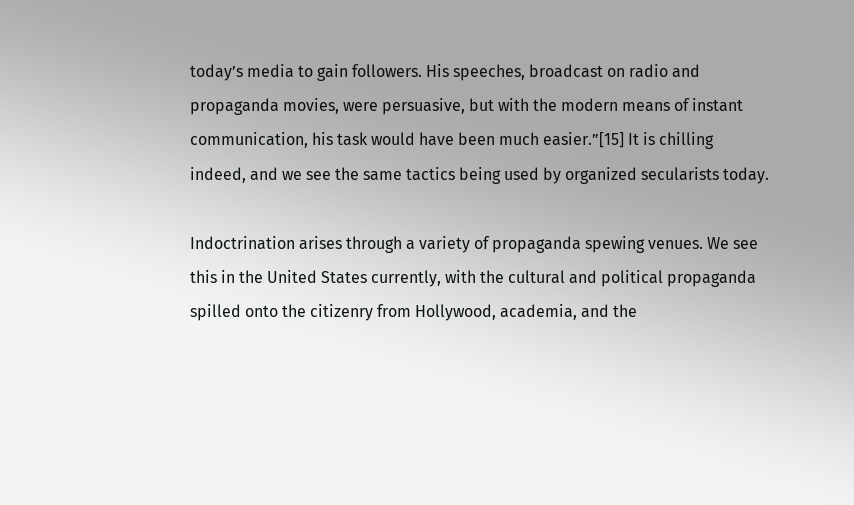today’s media to gain followers. His speeches, broadcast on radio and propaganda movies, were persuasive, but with the modern means of instant communication, his task would have been much easier.”[15] It is chilling indeed, and we see the same tactics being used by organized secularists today.

Indoctrination arises through a variety of propaganda spewing venues. We see this in the United States currently, with the cultural and political propaganda spilled onto the citizenry from Hollywood, academia, and the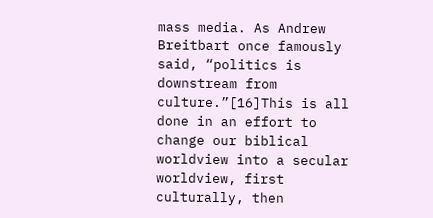mass media. As Andrew Breitbart once famously said, “politics is downstream from culture.”[16]This is all done in an effort to change our biblical worldview into a secular worldview, first culturally, then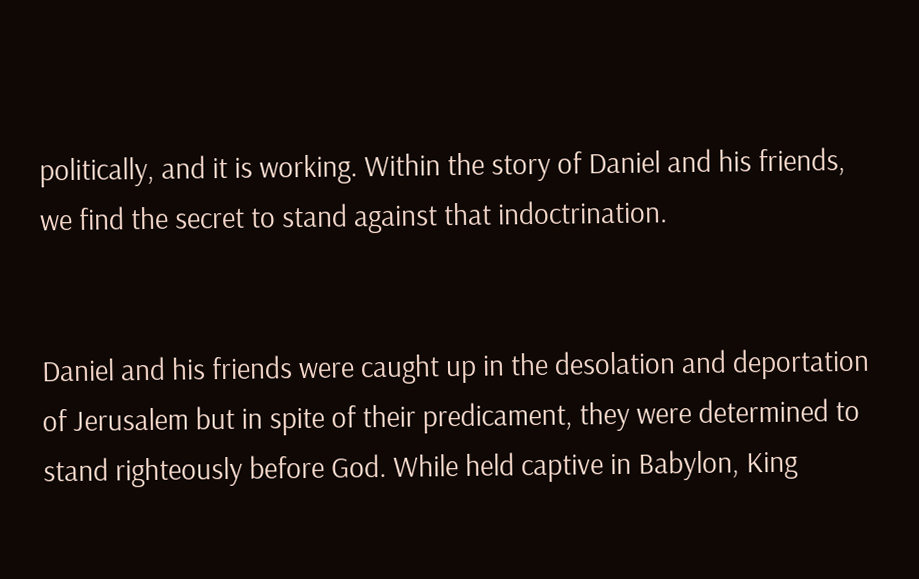politically, and it is working. Within the story of Daniel and his friends, we find the secret to stand against that indoctrination.


Daniel and his friends were caught up in the desolation and deportation of Jerusalem but in spite of their predicament, they were determined to stand righteously before God. While held captive in Babylon, King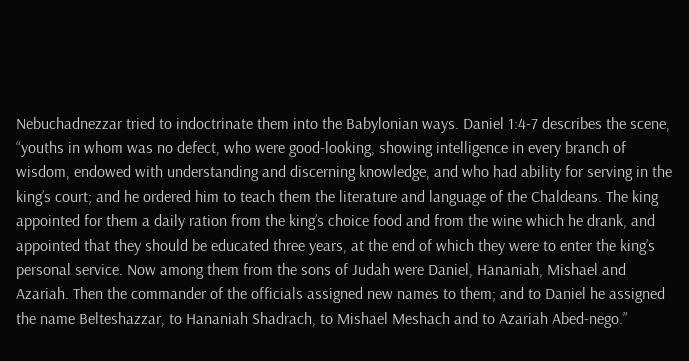Nebuchadnezzar tried to indoctrinate them into the Babylonian ways. Daniel 1:4-7 describes the scene, “youths in whom was no defect, who were good-looking, showing intelligence in every branch of wisdom, endowed with understanding and discerning knowledge, and who had ability for serving in the king’s court; and he ordered him to teach them the literature and language of the Chaldeans. The king appointed for them a daily ration from the king’s choice food and from the wine which he drank, and appointed that they should be educated three years, at the end of which they were to enter the king’s personal service. Now among them from the sons of Judah were Daniel, Hananiah, Mishael and Azariah. Then the commander of the officials assigned new names to them; and to Daniel he assigned the name Belteshazzar, to Hananiah Shadrach, to Mishael Meshach and to Azariah Abed-nego.”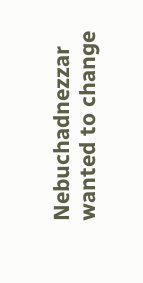Nebuchadnezzar wanted to change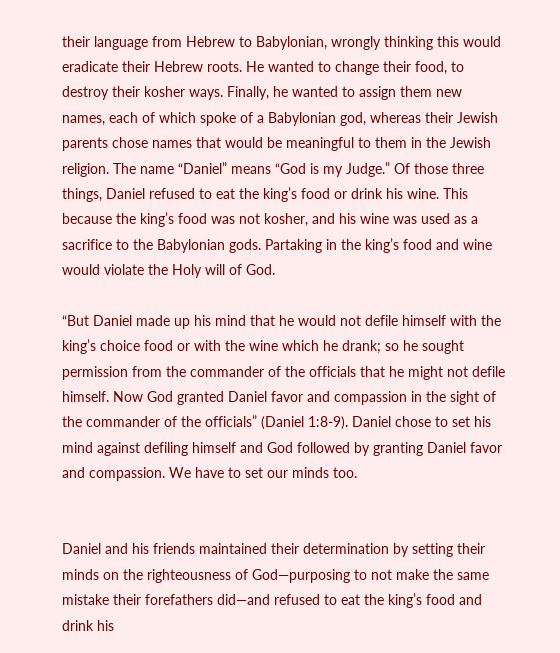their language from Hebrew to Babylonian, wrongly thinking this would eradicate their Hebrew roots. He wanted to change their food, to destroy their kosher ways. Finally, he wanted to assign them new names, each of which spoke of a Babylonian god, whereas their Jewish parents chose names that would be meaningful to them in the Jewish religion. The name “Daniel” means “God is my Judge.” Of those three things, Daniel refused to eat the king’s food or drink his wine. This because the king’s food was not kosher, and his wine was used as a sacrifice to the Babylonian gods. Partaking in the king’s food and wine would violate the Holy will of God.

“But Daniel made up his mind that he would not defile himself with the king’s choice food or with the wine which he drank; so he sought permission from the commander of the officials that he might not defile himself. Now God granted Daniel favor and compassion in the sight of the commander of the officials” (Daniel 1:8-9). Daniel chose to set his mind against defiling himself and God followed by granting Daniel favor and compassion. We have to set our minds too.


Daniel and his friends maintained their determination by setting their minds on the righteousness of God—purposing to not make the same mistake their forefathers did—and refused to eat the king’s food and drink his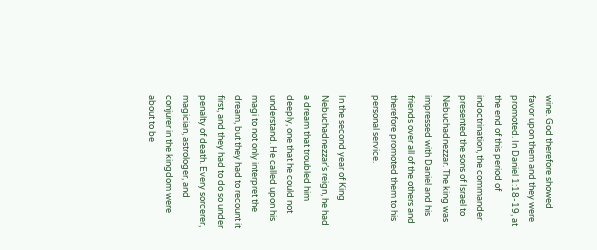wine. God therefore showed favor upon them and they were promoted. In Daniel 1:18-19, at the end of this period of indoctrination, the commander presented the sons of Israel to Nebuchadnezzar. The king was impressed with Daniel and his friends over all of the others and therefore promoted them to his personal service.

In the second year of King Nebuchadnezzar’s reign, he had a dream that troubled him deeply, one that he could not understand. He called upon his magi to not only interpret the dream, but they had to recount it first, and they had to do so under penalty of death. Every sorcerer, magician, astrologer, and conjurer in the kingdom were about to be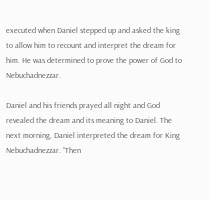executed when Daniel stepped up and asked the king to allow him to recount and interpret the dream for him. He was determined to prove the power of God to Nebuchadnezzar.

Daniel and his friends prayed all night and God revealed the dream and its meaning to Daniel. The next morning, Daniel interpreted the dream for King Nebuchadnezzar. “Then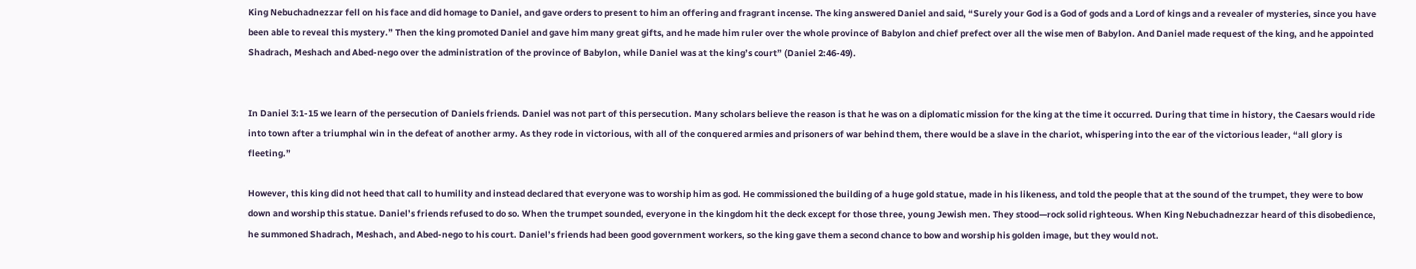King Nebuchadnezzar fell on his face and did homage to Daniel, and gave orders to present to him an offering and fragrant incense. The king answered Daniel and said, “Surely your God is a God of gods and a Lord of kings and a revealer of mysteries, since you have been able to reveal this mystery.” Then the king promoted Daniel and gave him many great gifts, and he made him ruler over the whole province of Babylon and chief prefect over all the wise men of Babylon. And Daniel made request of the king, and he appointed Shadrach, Meshach and Abed-nego over the administration of the province of Babylon, while Daniel was at the king’s court” (Daniel 2:46-49).


In Daniel 3:1-15 we learn of the persecution of Daniels friends. Daniel was not part of this persecution. Many scholars believe the reason is that he was on a diplomatic mission for the king at the time it occurred. During that time in history, the Caesars would ride into town after a triumphal win in the defeat of another army. As they rode in victorious, with all of the conquered armies and prisoners of war behind them, there would be a slave in the chariot, whispering into the ear of the victorious leader, “all glory is fleeting.”

However, this king did not heed that call to humility and instead declared that everyone was to worship him as god. He commissioned the building of a huge gold statue, made in his likeness, and told the people that at the sound of the trumpet, they were to bow down and worship this statue. Daniel’s friends refused to do so. When the trumpet sounded, everyone in the kingdom hit the deck except for those three, young Jewish men. They stood—rock solid righteous. When King Nebuchadnezzar heard of this disobedience, he summoned Shadrach, Meshach, and Abed-nego to his court. Daniel’s friends had been good government workers, so the king gave them a second chance to bow and worship his golden image, but they would not.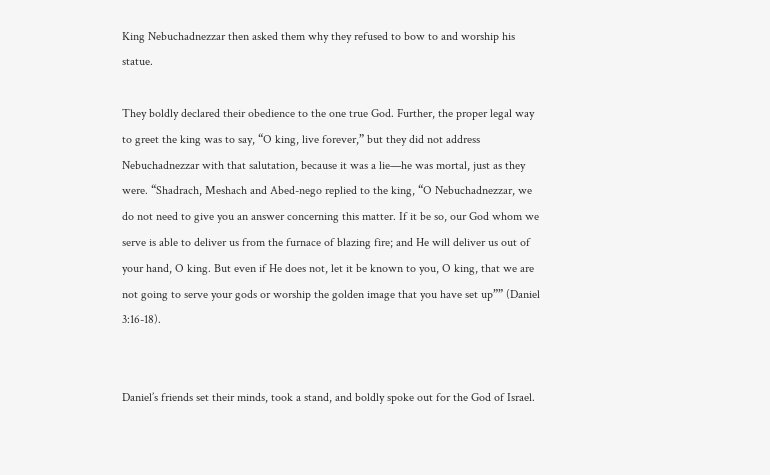King Nebuchadnezzar then asked them why they refused to bow to and worship his statue.

They boldly declared their obedience to the one true God. Further, the proper legal way to greet the king was to say, “O king, live forever,” but they did not address Nebuchadnezzar with that salutation, because it was a lie—he was mortal, just as they were. “Shadrach, Meshach and Abed-nego replied to the king, “O Nebuchadnezzar, we do not need to give you an answer concerning this matter. If it be so, our God whom we serve is able to deliver us from the furnace of blazing fire; and He will deliver us out of your hand, O king. But even if He does not, let it be known to you, O king, that we are not going to serve your gods or worship the golden image that you have set up”” (Daniel 3:16-18).


Daniel’s friends set their minds, took a stand, and boldly spoke out for the God of Israel.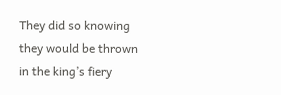They did so knowing they would be thrown in the king’s fiery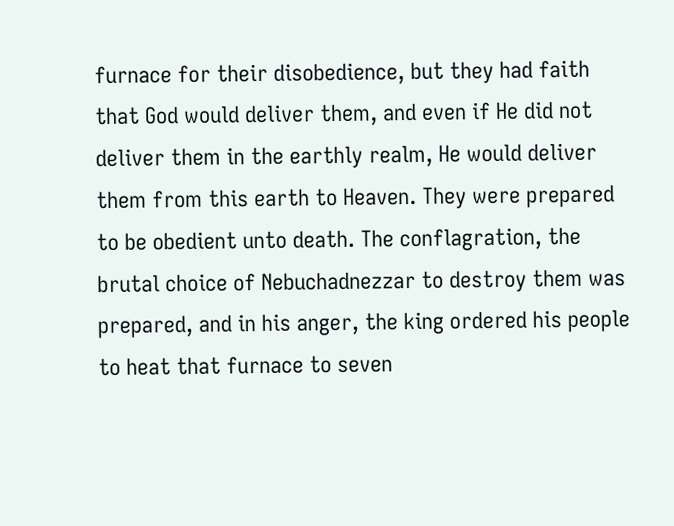furnace for their disobedience, but they had faith that God would deliver them, and even if He did not deliver them in the earthly realm, He would deliver them from this earth to Heaven. They were prepared to be obedient unto death. The conflagration, the brutal choice of Nebuchadnezzar to destroy them was prepared, and in his anger, the king ordered his people to heat that furnace to seven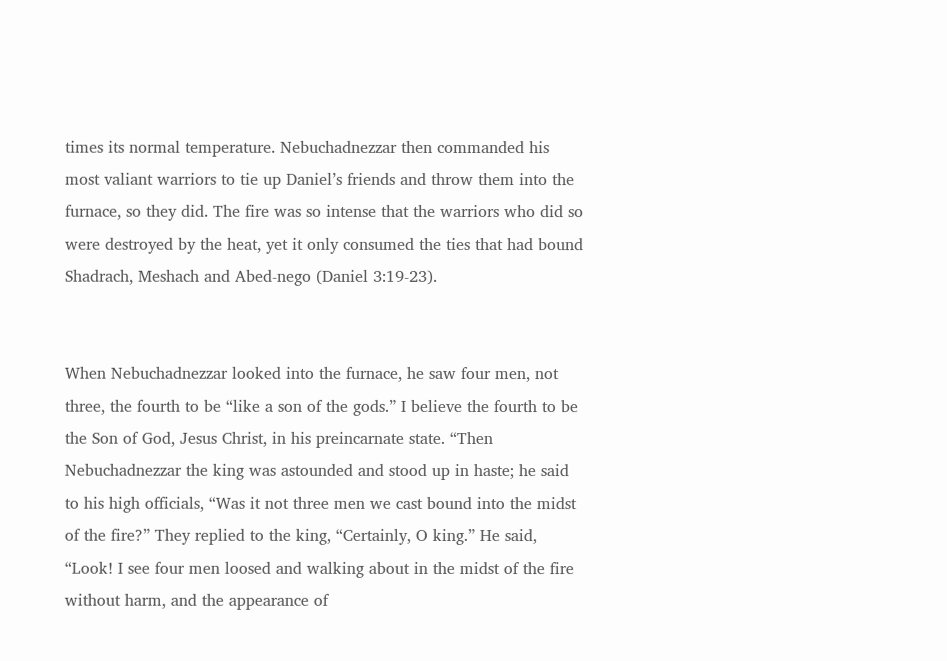times its normal temperature. Nebuchadnezzar then commanded his most valiant warriors to tie up Daniel’s friends and throw them into the furnace, so they did. The fire was so intense that the warriors who did so were destroyed by the heat, yet it only consumed the ties that had bound Shadrach, Meshach and Abed-nego (Daniel 3:19-23).


When Nebuchadnezzar looked into the furnace, he saw four men, not three, the fourth to be “like a son of the gods.” I believe the fourth to be the Son of God, Jesus Christ, in his preincarnate state. “Then Nebuchadnezzar the king was astounded and stood up in haste; he said to his high officials, “Was it not three men we cast bound into the midst of the fire?” They replied to the king, “Certainly, O king.” He said, “Look! I see four men loosed and walking about in the midst of the fire without harm, and the appearance of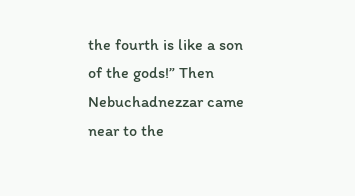the fourth is like a son of the gods!” Then Nebuchadnezzar came near to the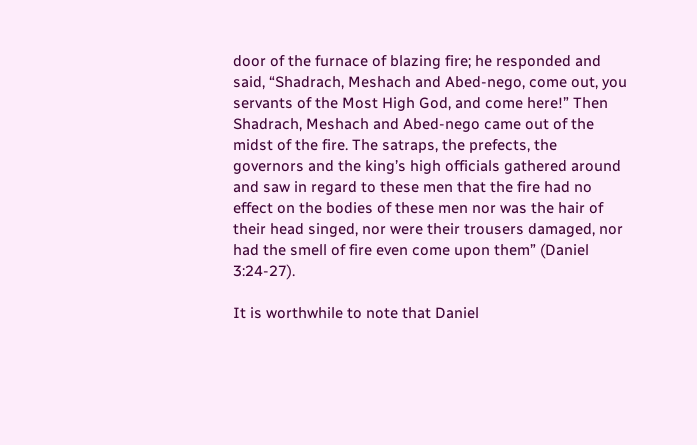door of the furnace of blazing fire; he responded and said, “Shadrach, Meshach and Abed-nego, come out, you servants of the Most High God, and come here!” Then Shadrach, Meshach and Abed-nego came out of the midst of the fire. The satraps, the prefects, the governors and the king’s high officials gathered around and saw in regard to these men that the fire had no effect on the bodies of these men nor was the hair of their head singed, nor were their trousers damaged, nor had the smell of fire even come upon them” (Daniel 3:24-27).

It is worthwhile to note that Daniel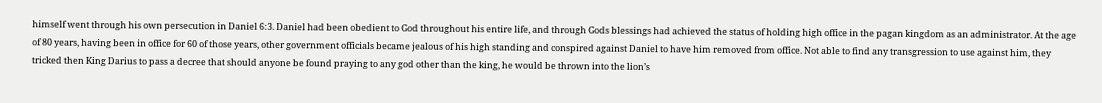himself went through his own persecution in Daniel 6:3. Daniel had been obedient to God throughout his entire life, and through Gods blessings had achieved the status of holding high office in the pagan kingdom as an administrator. At the age of 80 years, having been in office for 60 of those years, other government officials became jealous of his high standing and conspired against Daniel to have him removed from office. Not able to find any transgression to use against him, they tricked then King Darius to pass a decree that should anyone be found praying to any god other than the king, he would be thrown into the lion’s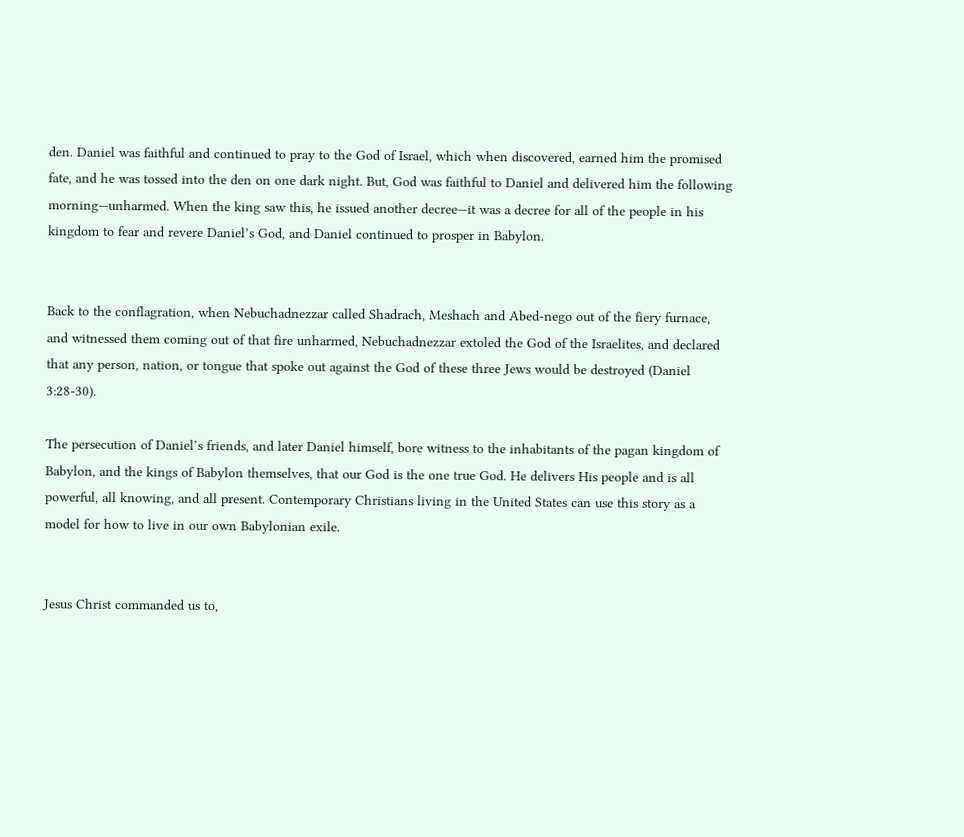den. Daniel was faithful and continued to pray to the God of Israel, which when discovered, earned him the promised fate, and he was tossed into the den on one dark night. But, God was faithful to Daniel and delivered him the following morning—unharmed. When the king saw this, he issued another decree—it was a decree for all of the people in his kingdom to fear and revere Daniel’s God, and Daniel continued to prosper in Babylon.


Back to the conflagration, when Nebuchadnezzar called Shadrach, Meshach and Abed-nego out of the fiery furnace, and witnessed them coming out of that fire unharmed, Nebuchadnezzar extoled the God of the Israelites, and declared that any person, nation, or tongue that spoke out against the God of these three Jews would be destroyed (Daniel 3:28-30).

The persecution of Daniel’s friends, and later Daniel himself, bore witness to the inhabitants of the pagan kingdom of Babylon, and the kings of Babylon themselves, that our God is the one true God. He delivers His people and is all powerful, all knowing, and all present. Contemporary Christians living in the United States can use this story as a model for how to live in our own Babylonian exile.


Jesus Christ commanded us to,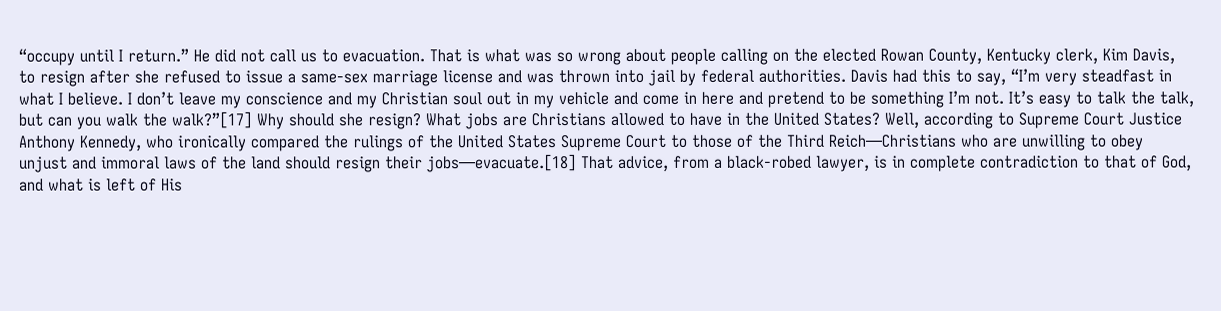“occupy until I return.” He did not call us to evacuation. That is what was so wrong about people calling on the elected Rowan County, Kentucky clerk, Kim Davis, to resign after she refused to issue a same-sex marriage license and was thrown into jail by federal authorities. Davis had this to say, “I’m very steadfast in what I believe. I don’t leave my conscience and my Christian soul out in my vehicle and come in here and pretend to be something I’m not. It’s easy to talk the talk, but can you walk the walk?”[17] Why should she resign? What jobs are Christians allowed to have in the United States? Well, according to Supreme Court Justice Anthony Kennedy, who ironically compared the rulings of the United States Supreme Court to those of the Third Reich—Christians who are unwilling to obey unjust and immoral laws of the land should resign their jobs—evacuate.[18] That advice, from a black-robed lawyer, is in complete contradiction to that of God, and what is left of His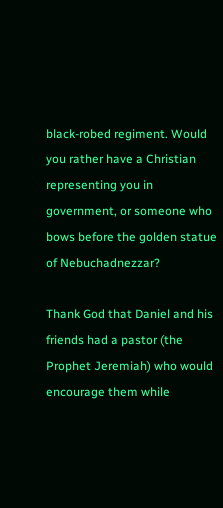black-robed regiment. Would you rather have a Christian representing you in government, or someone who bows before the golden statue of Nebuchadnezzar?

Thank God that Daniel and his friends had a pastor (the Prophet Jeremiah) who would encourage them while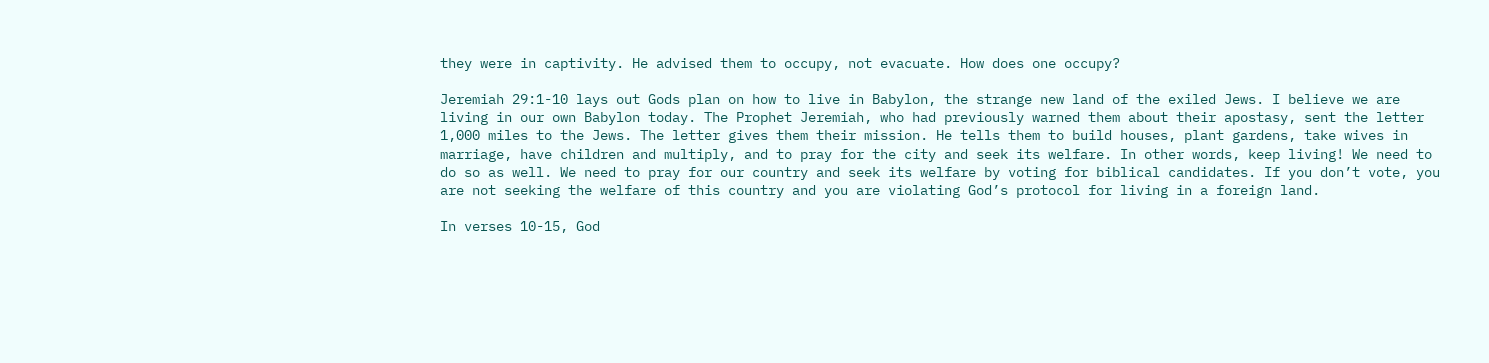they were in captivity. He advised them to occupy, not evacuate. How does one occupy?

Jeremiah 29:1-10 lays out Gods plan on how to live in Babylon, the strange new land of the exiled Jews. I believe we are living in our own Babylon today. The Prophet Jeremiah, who had previously warned them about their apostasy, sent the letter 1,000 miles to the Jews. The letter gives them their mission. He tells them to build houses, plant gardens, take wives in marriage, have children and multiply, and to pray for the city and seek its welfare. In other words, keep living! We need to do so as well. We need to pray for our country and seek its welfare by voting for biblical candidates. If you don’t vote, you are not seeking the welfare of this country and you are violating God’s protocol for living in a foreign land.

In verses 10-15, God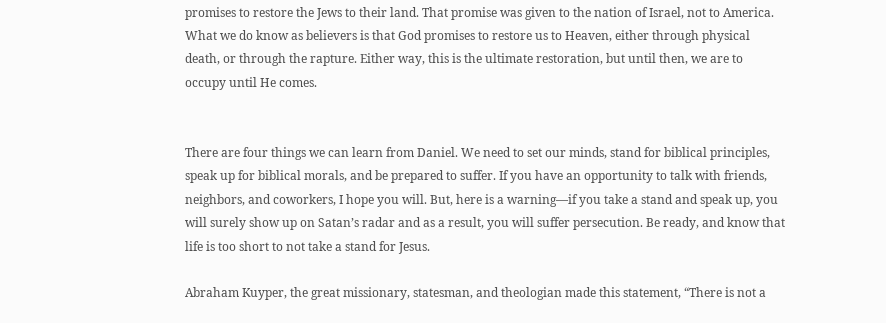promises to restore the Jews to their land. That promise was given to the nation of Israel, not to America. What we do know as believers is that God promises to restore us to Heaven, either through physical death, or through the rapture. Either way, this is the ultimate restoration, but until then, we are to occupy until He comes.


There are four things we can learn from Daniel. We need to set our minds, stand for biblical principles, speak up for biblical morals, and be prepared to suffer. If you have an opportunity to talk with friends, neighbors, and coworkers, I hope you will. But, here is a warning—if you take a stand and speak up, you will surely show up on Satan’s radar and as a result, you will suffer persecution. Be ready, and know that life is too short to not take a stand for Jesus.

Abraham Kuyper, the great missionary, statesman, and theologian made this statement, “There is not a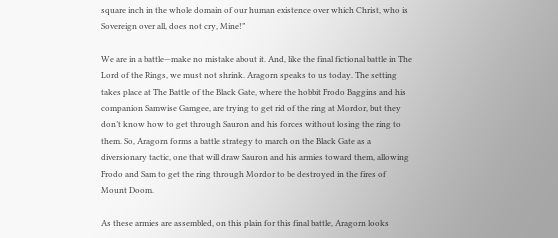square inch in the whole domain of our human existence over which Christ, who is Sovereign over all, does not cry, Mine!”

We are in a battle—make no mistake about it. And, like the final fictional battle in The Lord of the Rings, we must not shrink. Aragorn speaks to us today. The setting takes place at The Battle of the Black Gate, where the hobbit Frodo Baggins and his companion Samwise Gamgee, are trying to get rid of the ring at Mordor, but they don’t know how to get through Sauron and his forces without losing the ring to them. So, Aragorn forms a battle strategy to march on the Black Gate as a diversionary tactic, one that will draw Sauron and his armies toward them, allowing Frodo and Sam to get the ring through Mordor to be destroyed in the fires of Mount Doom.

As these armies are assembled, on this plain for this final battle, Aragorn looks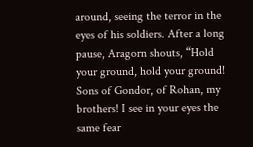around, seeing the terror in the eyes of his soldiers. After a long pause, Aragorn shouts, “Hold your ground, hold your ground! Sons of Gondor, of Rohan, my brothers! I see in your eyes the same fear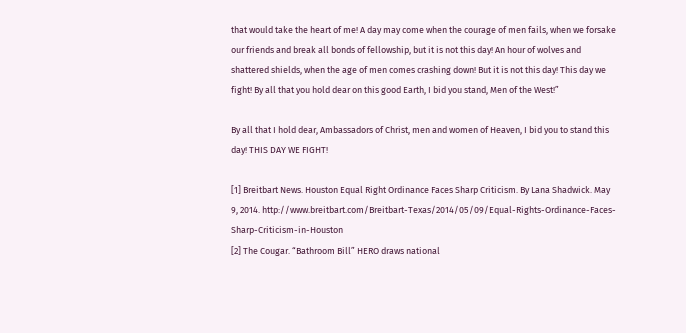that would take the heart of me! A day may come when the courage of men fails, when we forsake our friends and break all bonds of fellowship, but it is not this day! An hour of wolves and shattered shields, when the age of men comes crashing down! But it is not this day! This day we fight! By all that you hold dear on this good Earth, I bid you stand, Men of the West!”

By all that I hold dear, Ambassadors of Christ, men and women of Heaven, I bid you to stand this day! THIS DAY WE FIGHT!

[1] Breitbart News. Houston Equal Right Ordinance Faces Sharp Criticism. By Lana Shadwick. May 9, 2014. http://www.breitbart.com/Breitbart-Texas/2014/05/09/Equal-Rights-Ordinance-Faces-Sharp-Criticism-in-Houston
[2] The Cougar. “Bathroom Bill” HERO draws national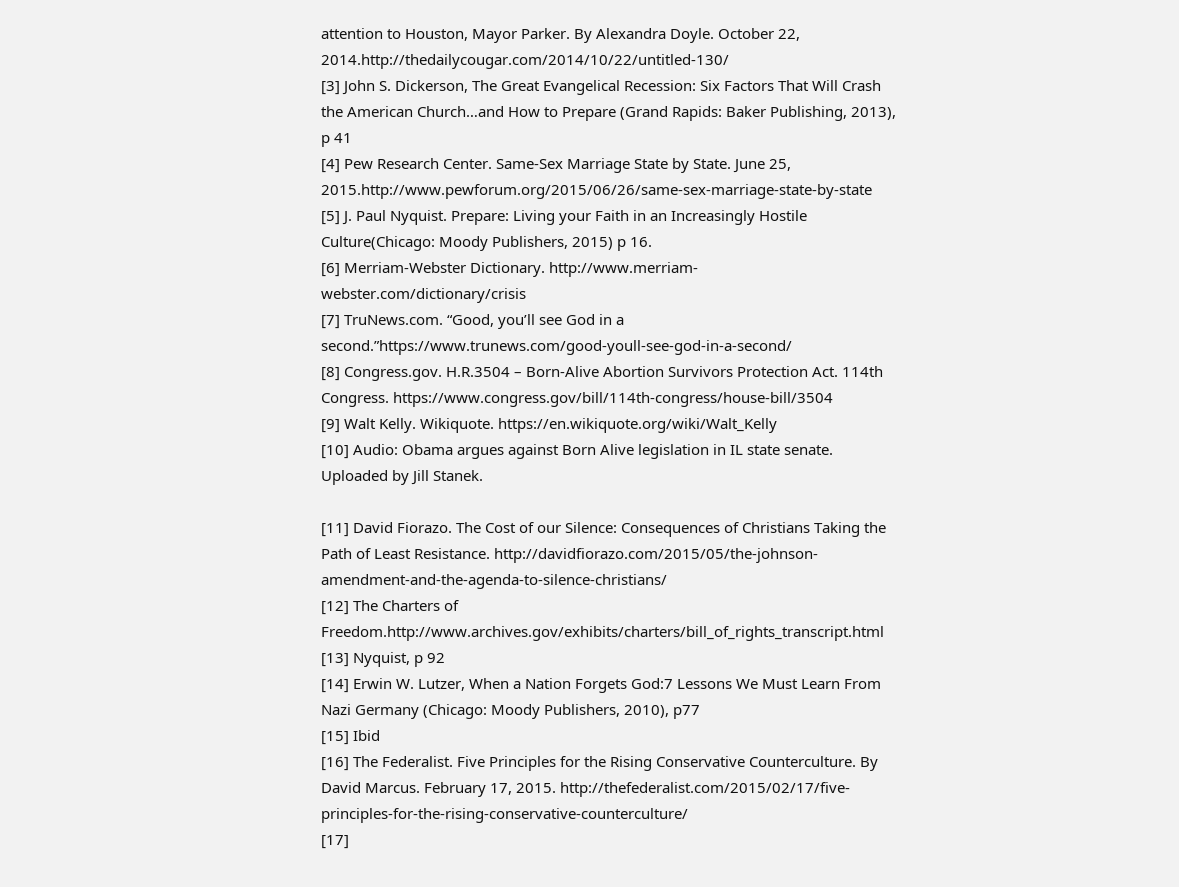attention to Houston, Mayor Parker. By Alexandra Doyle. October 22, 2014.http://thedailycougar.com/2014/10/22/untitled-130/
[3] John S. Dickerson, The Great Evangelical Recession: Six Factors That Will Crash the American Church…and How to Prepare (Grand Rapids: Baker Publishing, 2013), p 41
[4] Pew Research Center. Same-Sex Marriage State by State. June 25, 2015.http://www.pewforum.org/2015/06/26/same-sex-marriage-state-by-state
[5] J. Paul Nyquist. Prepare: Living your Faith in an Increasingly Hostile Culture(Chicago: Moody Publishers, 2015) p 16.
[6] Merriam-Webster Dictionary. http://www.merriam-webster.com/dictionary/crisis
[7] TruNews.com. “Good, you’ll see God in a second.”https://www.trunews.com/good-youll-see-god-in-a-second/
[8] Congress.gov. H.R.3504 – Born-Alive Abortion Survivors Protection Act. 114th Congress. https://www.congress.gov/bill/114th-congress/house-bill/3504
[9] Walt Kelly. Wikiquote. https://en.wikiquote.org/wiki/Walt_Kelly
[10] Audio: Obama argues against Born Alive legislation in IL state senate. Uploaded by Jill Stanek.

[11] David Fiorazo. The Cost of our Silence: Consequences of Christians Taking the Path of Least Resistance. http://davidfiorazo.com/2015/05/the-johnson-amendment-and-the-agenda-to-silence-christians/
[12] The Charters of Freedom.http://www.archives.gov/exhibits/charters/bill_of_rights_transcript.html
[13] Nyquist, p 92
[14] Erwin W. Lutzer, When a Nation Forgets God:7 Lessons We Must Learn From Nazi Germany (Chicago: Moody Publishers, 2010), p77
[15] Ibid
[16] The Federalist. Five Principles for the Rising Conservative Counterculture. By David Marcus. February 17, 2015. http://thefederalist.com/2015/02/17/five-principles-for-the-rising-conservative-counterculture/
[17]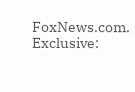FoxNews.com. Exclusive: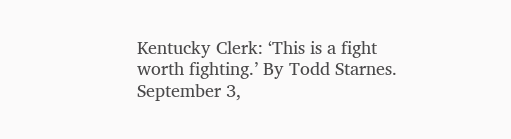Kentucky Clerk: ‘This is a fight worth fighting.’ By Todd Starnes. September 3,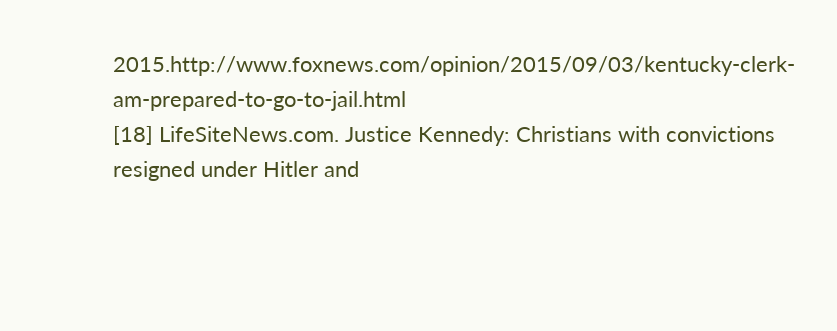2015.http://www.foxnews.com/opinion/2015/09/03/kentucky-clerk-am-prepared-to-go-to-jail.html
[18] LifeSiteNews.com. Justice Kennedy: Christians with convictions resigned under Hitler and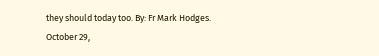they should today too. By: Fr Mark Hodges. October 29,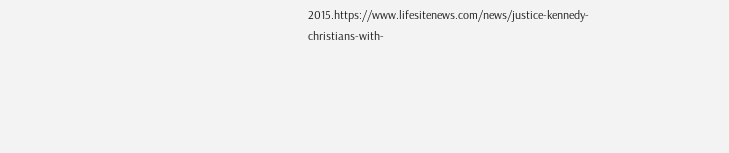2015.https://www.lifesitenews.com/news/justice-kennedy-christians-with-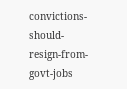convictions-should-resign-from-govt-jobs